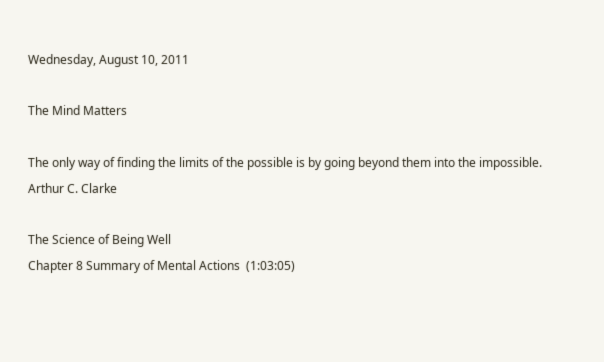Wednesday, August 10, 2011

The Mind Matters

The only way of finding the limits of the possible is by going beyond them into the impossible.
Arthur C. Clarke

The Science of Being Well
Chapter 8 Summary of Mental Actions  (1:03:05)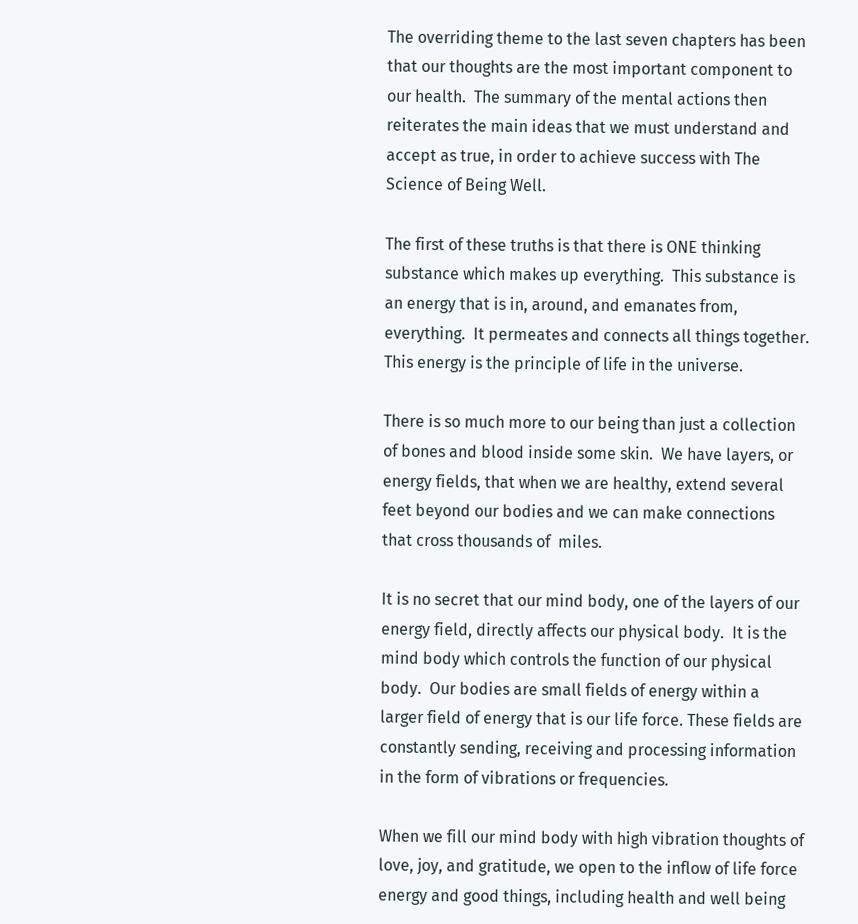The overriding theme to the last seven chapters has been that our thoughts are the most important component to our health.  The summary of the mental actions then reiterates the main ideas that we must understand and accept as true, in order to achieve success with The Science of Being Well.

The first of these truths is that there is ONE thinking substance which makes up everything.  This substance is an energy that is in, around, and emanates from, everything.  It permeates and connects all things together.  This energy is the principle of life in the universe.

There is so much more to our being than just a collection of bones and blood inside some skin.  We have layers, or energy fields, that when we are healthy, extend several feet beyond our bodies and we can make connections that cross thousands of  miles.

It is no secret that our mind body, one of the layers of our energy field, directly affects our physical body.  It is the mind body which controls the function of our physical body.  Our bodies are small fields of energy within a larger field of energy that is our life force. These fields are constantly sending, receiving and processing information in the form of vibrations or frequencies.

When we fill our mind body with high vibration thoughts of  love, joy, and gratitude, we open to the inflow of life force energy and good things, including health and well being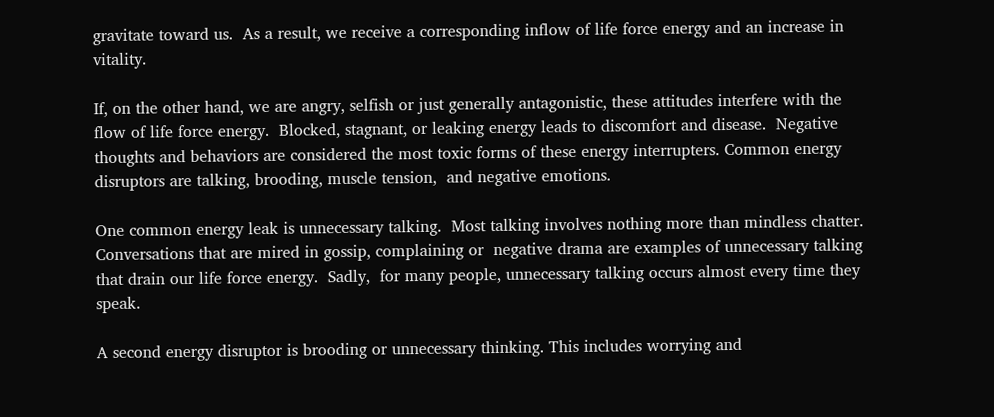gravitate toward us.  As a result, we receive a corresponding inflow of life force energy and an increase in vitality.

If, on the other hand, we are angry, selfish or just generally antagonistic, these attitudes interfere with the flow of life force energy.  Blocked, stagnant, or leaking energy leads to discomfort and disease.  Negative thoughts and behaviors are considered the most toxic forms of these energy interrupters. Common energy disruptors are talking, brooding, muscle tension,  and negative emotions.

One common energy leak is unnecessary talking.  Most talking involves nothing more than mindless chatter.  Conversations that are mired in gossip, complaining or  negative drama are examples of unnecessary talking that drain our life force energy.  Sadly,  for many people, unnecessary talking occurs almost every time they speak.

A second energy disruptor is brooding or unnecessary thinking. This includes worrying and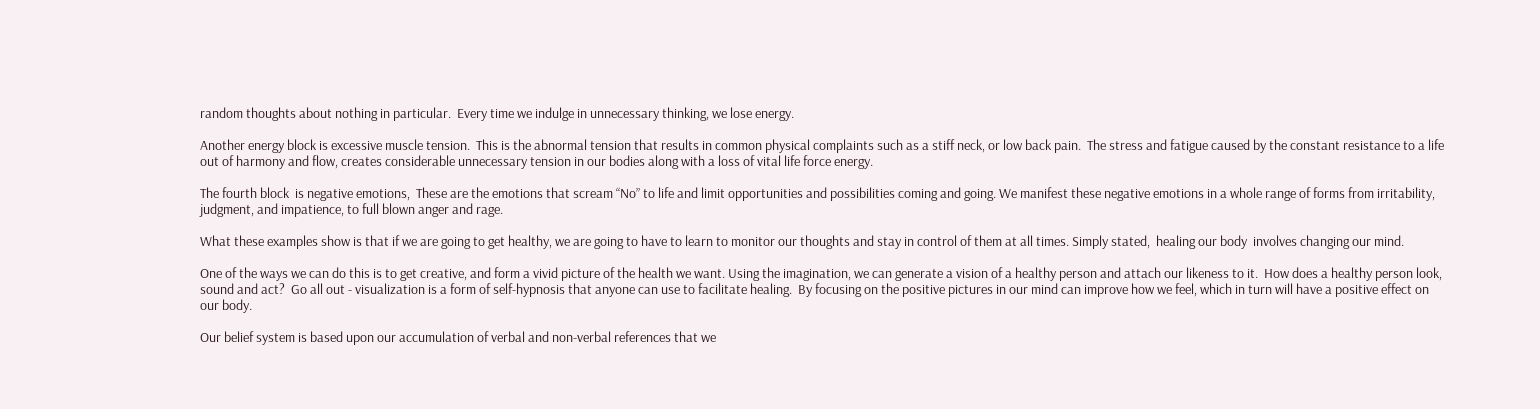random thoughts about nothing in particular.  Every time we indulge in unnecessary thinking, we lose energy.

Another energy block is excessive muscle tension.  This is the abnormal tension that results in common physical complaints such as a stiff neck, or low back pain.  The stress and fatigue caused by the constant resistance to a life out of harmony and flow, creates considerable unnecessary tension in our bodies along with a loss of vital life force energy.

The fourth block  is negative emotions,  These are the emotions that scream “No” to life and limit opportunities and possibilities coming and going. We manifest these negative emotions in a whole range of forms from irritability, judgment, and impatience, to full blown anger and rage.

What these examples show is that if we are going to get healthy, we are going to have to learn to monitor our thoughts and stay in control of them at all times. Simply stated,  healing our body  involves changing our mind.

One of the ways we can do this is to get creative, and form a vivid picture of the health we want. Using the imagination, we can generate a vision of a healthy person and attach our likeness to it.  How does a healthy person look, sound and act?  Go all out - visualization is a form of self-hypnosis that anyone can use to facilitate healing.  By focusing on the positive pictures in our mind can improve how we feel, which in turn will have a positive effect on our body.

Our belief system is based upon our accumulation of verbal and non-verbal references that we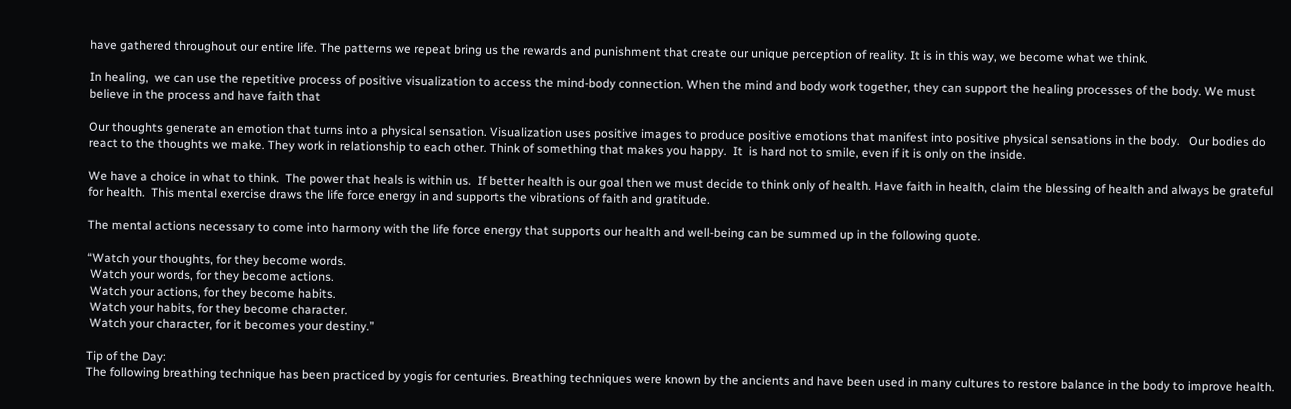have gathered throughout our entire life. The patterns we repeat bring us the rewards and punishment that create our unique perception of reality. It is in this way, we become what we think.

In healing,  we can use the repetitive process of positive visualization to access the mind-body connection. When the mind and body work together, they can support the healing processes of the body. We must believe in the process and have faith that

Our thoughts generate an emotion that turns into a physical sensation. Visualization uses positive images to produce positive emotions that manifest into positive physical sensations in the body.   Our bodies do react to the thoughts we make. They work in relationship to each other. Think of something that makes you happy.  It  is hard not to smile, even if it is only on the inside.

We have a choice in what to think.  The power that heals is within us.  If better health is our goal then we must decide to think only of health. Have faith in health, claim the blessing of health and always be grateful for health.  This mental exercise draws the life force energy in and supports the vibrations of faith and gratitude.

The mental actions necessary to come into harmony with the life force energy that supports our health and well-being can be summed up in the following quote.

“Watch your thoughts, for they become words.
 Watch your words, for they become actions.
 Watch your actions, for they become habits.
 Watch your habits, for they become character.
 Watch your character, for it becomes your destiny.”

Tip of the Day:
The following breathing technique has been practiced by yogis for centuries. Breathing techniques were known by the ancients and have been used in many cultures to restore balance in the body to improve health.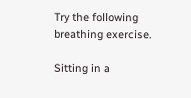Try the following breathing exercise.

Sitting in a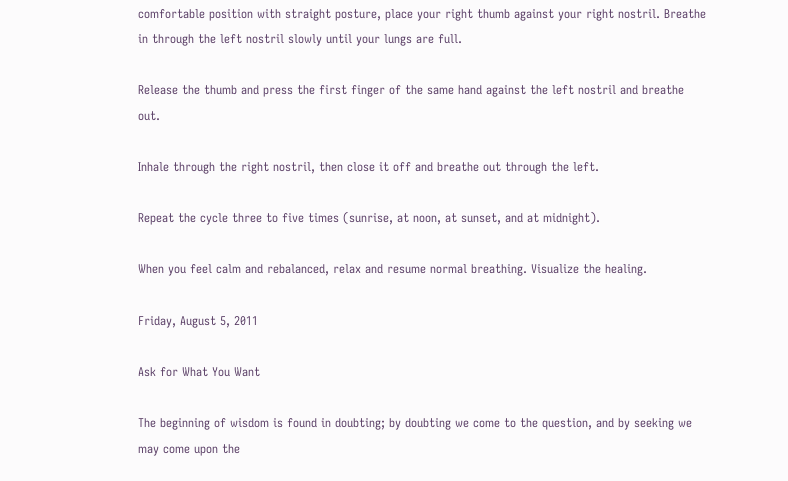comfortable position with straight posture, place your right thumb against your right nostril. Breathe in through the left nostril slowly until your lungs are full.

Release the thumb and press the first finger of the same hand against the left nostril and breathe out.

Inhale through the right nostril, then close it off and breathe out through the left.

Repeat the cycle three to five times (sunrise, at noon, at sunset, and at midnight).

When you feel calm and rebalanced, relax and resume normal breathing. Visualize the healing.

Friday, August 5, 2011

Ask for What You Want

The beginning of wisdom is found in doubting; by doubting we come to the question, and by seeking we may come upon the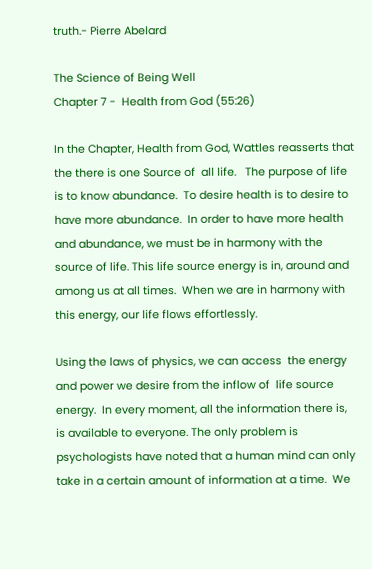truth.- Pierre Abelard

The Science of Being Well
Chapter 7 -  Health from God (55:26)

In the Chapter, Health from God, Wattles reasserts that the there is one Source of  all life.   The purpose of life is to know abundance.  To desire health is to desire to have more abundance.  In order to have more health and abundance, we must be in harmony with the source of life. This life source energy is in, around and among us at all times.  When we are in harmony with this energy, our life flows effortlessly.

Using the laws of physics, we can access  the energy and power we desire from the inflow of  life source energy.  In every moment, all the information there is, is available to everyone. The only problem is psychologists have noted that a human mind can only take in a certain amount of information at a time.  We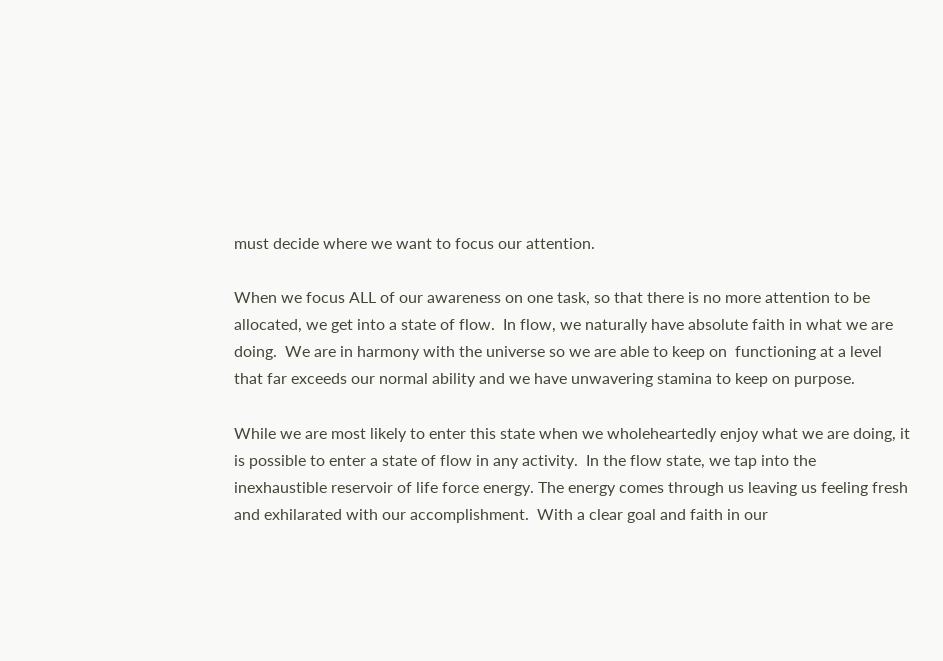must decide where we want to focus our attention.

When we focus ALL of our awareness on one task, so that there is no more attention to be allocated, we get into a state of flow.  In flow, we naturally have absolute faith in what we are doing.  We are in harmony with the universe so we are able to keep on  functioning at a level that far exceeds our normal ability and we have unwavering stamina to keep on purpose.

While we are most likely to enter this state when we wholeheartedly enjoy what we are doing, it is possible to enter a state of flow in any activity.  In the flow state, we tap into the inexhaustible reservoir of life force energy. The energy comes through us leaving us feeling fresh and exhilarated with our accomplishment.  With a clear goal and faith in our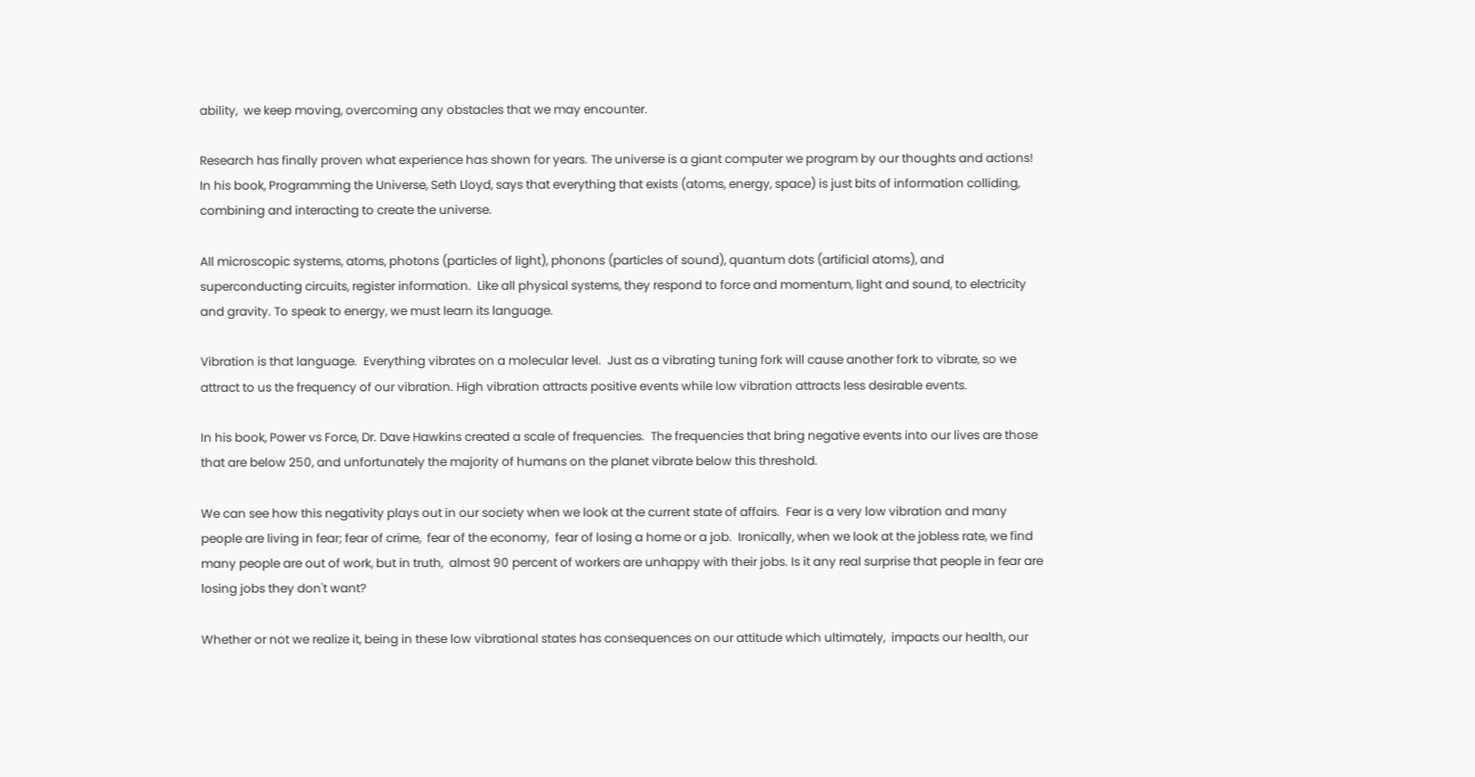ability,  we keep moving, overcoming any obstacles that we may encounter.

Research has finally proven what experience has shown for years. The universe is a giant computer we program by our thoughts and actions! In his book, Programming the Universe, Seth Lloyd, says that everything that exists (atoms, energy, space) is just bits of information colliding, combining and interacting to create the universe.

All microscopic systems, atoms, photons (particles of light), phonons (particles of sound), quantum dots (artificial atoms), and superconducting circuits, register information.  Like all physical systems, they respond to force and momentum, light and sound, to electricity and gravity. To speak to energy, we must learn its language.

Vibration is that language.  Everything vibrates on a molecular level.  Just as a vibrating tuning fork will cause another fork to vibrate, so we attract to us the frequency of our vibration. High vibration attracts positive events while low vibration attracts less desirable events.

In his book, Power vs Force, Dr. Dave Hawkins created a scale of frequencies.  The frequencies that bring negative events into our lives are those that are below 250, and unfortunately the majority of humans on the planet vibrate below this threshold.

We can see how this negativity plays out in our society when we look at the current state of affairs.  Fear is a very low vibration and many people are living in fear; fear of crime,  fear of the economy,  fear of losing a home or a job.  Ironically, when we look at the jobless rate, we find many people are out of work, but in truth,  almost 90 percent of workers are unhappy with their jobs. Is it any real surprise that people in fear are losing jobs they don't want?

Whether or not we realize it, being in these low vibrational states has consequences on our attitude which ultimately,  impacts our health, our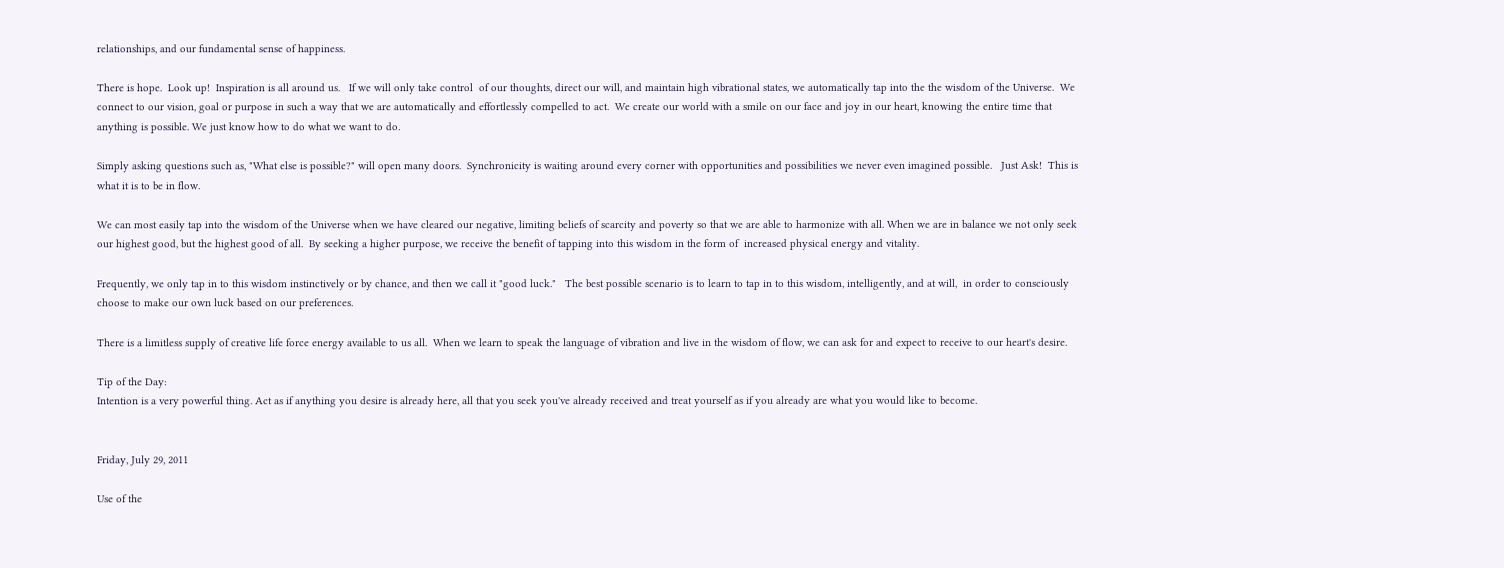relationships, and our fundamental sense of happiness.

There is hope.  Look up!  Inspiration is all around us.   If we will only take control  of our thoughts, direct our will, and maintain high vibrational states, we automatically tap into the the wisdom of the Universe.  We connect to our vision, goal or purpose in such a way that we are automatically and effortlessly compelled to act.  We create our world with a smile on our face and joy in our heart, knowing the entire time that anything is possible. We just know how to do what we want to do.

Simply asking questions such as, "What else is possible?" will open many doors.  Synchronicity is waiting around every corner with opportunities and possibilities we never even imagined possible.   Just Ask!  This is what it is to be in flow.

We can most easily tap into the wisdom of the Universe when we have cleared our negative, limiting beliefs of scarcity and poverty so that we are able to harmonize with all. When we are in balance we not only seek our highest good, but the highest good of all.  By seeking a higher purpose, we receive the benefit of tapping into this wisdom in the form of  increased physical energy and vitality.

Frequently, we only tap in to this wisdom instinctively or by chance, and then we call it "good luck."   The best possible scenario is to learn to tap in to this wisdom, intelligently, and at will,  in order to consciously choose to make our own luck based on our preferences.

There is a limitless supply of creative life force energy available to us all.  When we learn to speak the language of vibration and live in the wisdom of flow, we can ask for and expect to receive to our heart's desire.

Tip of the Day:
Intention is a very powerful thing. Act as if anything you desire is already here, all that you seek you've already received and treat yourself as if you already are what you would like to become.


Friday, July 29, 2011

Use of the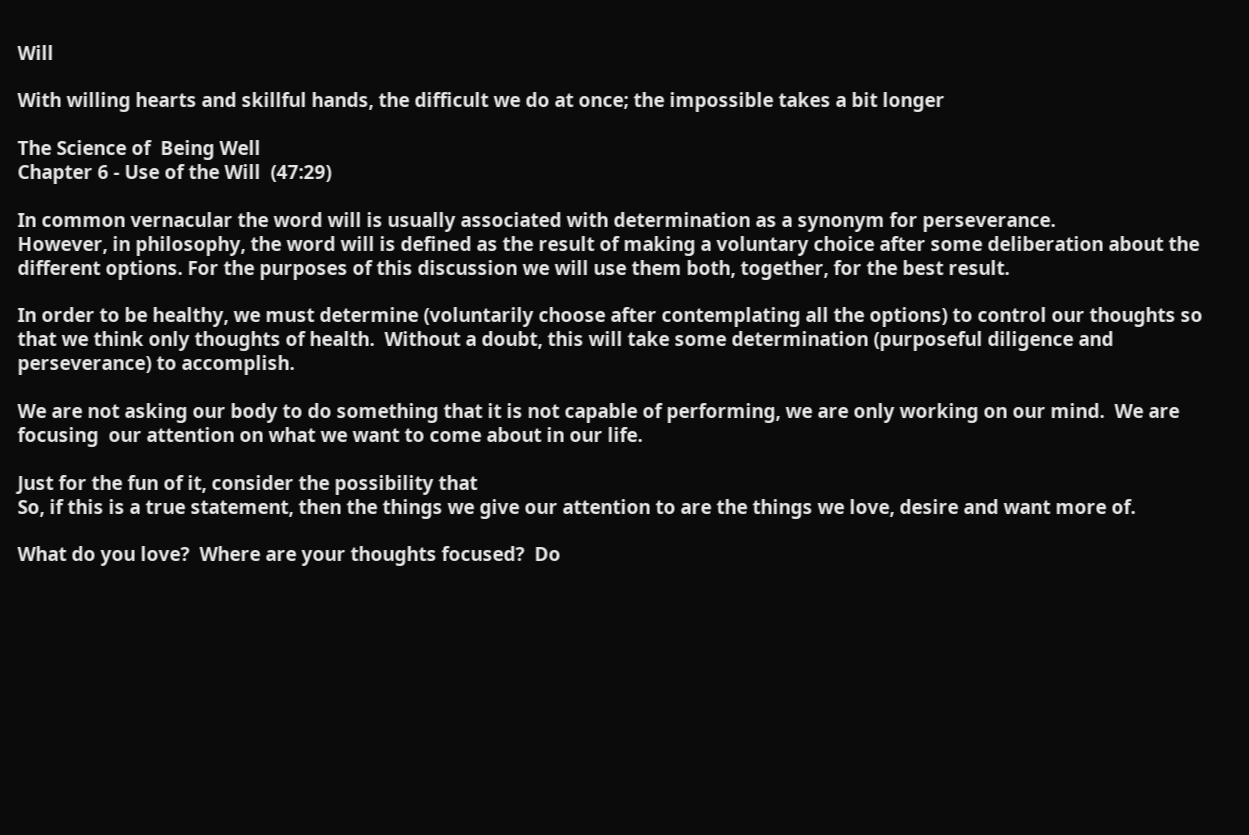Will

With willing hearts and skillful hands, the difficult we do at once; the impossible takes a bit longer

The Science of  Being Well
Chapter 6 - Use of the Will  (47:29)

In common vernacular the word will is usually associated with determination as a synonym for perseverance.
However, in philosophy, the word will is defined as the result of making a voluntary choice after some deliberation about the different options. For the purposes of this discussion we will use them both, together, for the best result.

In order to be healthy, we must determine (voluntarily choose after contemplating all the options) to control our thoughts so that we think only thoughts of health.  Without a doubt, this will take some determination (purposeful diligence and perseverance) to accomplish.

We are not asking our body to do something that it is not capable of performing, we are only working on our mind.  We are focusing  our attention on what we want to come about in our life.

Just for the fun of it, consider the possibility that
So, if this is a true statement, then the things we give our attention to are the things we love, desire and want more of.

What do you love?  Where are your thoughts focused?  Do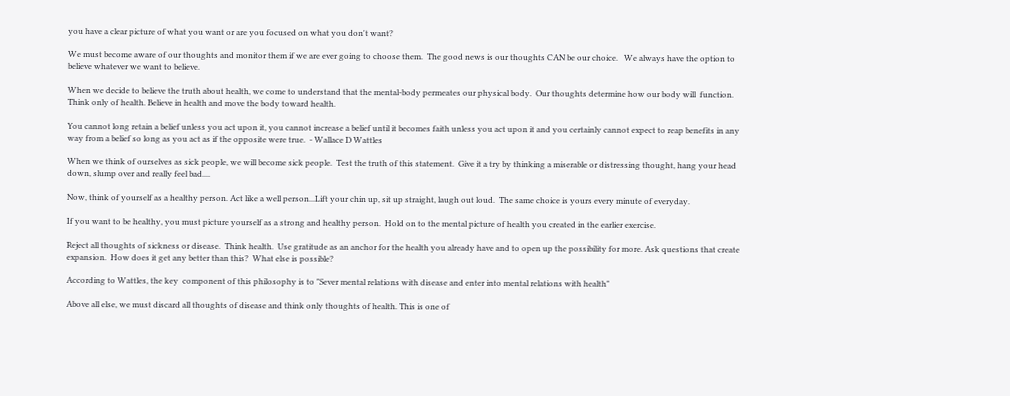you have a clear picture of what you want or are you focused on what you don't want?

We must become aware of our thoughts and monitor them if we are ever going to choose them.  The good news is our thoughts CAN be our choice.   We always have the option to believe whatever we want to believe.

When we decide to believe the truth about health, we come to understand that the mental-body permeates our physical body.  Our thoughts determine how our body will  function.  Think only of health. Believe in health and move the body toward health.

You cannot long retain a belief unless you act upon it, you cannot increase a belief until it becomes faith unless you act upon it and you certainly cannot expect to reap benefits in any way from a belief so long as you act as if the opposite were true.  - Wallace D Wattles

When we think of ourselves as sick people, we will become sick people.  Test the truth of this statement.  Give it a try by thinking a miserable or distressing thought, hang your head down, slump over and really feel bad....

Now, think of yourself as a healthy person. Act like a well person...Lift your chin up, sit up straight, laugh out loud.  The same choice is yours every minute of everyday.

If you want to be healthy, you must picture yourself as a strong and healthy person.  Hold on to the mental picture of health you created in the earlier exercise.

Reject all thoughts of sickness or disease.  Think health.  Use gratitude as an anchor for the health you already have and to open up the possibility for more. Ask questions that create expansion.  How does it get any better than this?  What else is possible?

According to Wattles, the key  component of this philosophy is to "Sever mental relations with disease and enter into mental relations with health"

Above all else, we must discard all thoughts of disease and think only thoughts of health. This is one of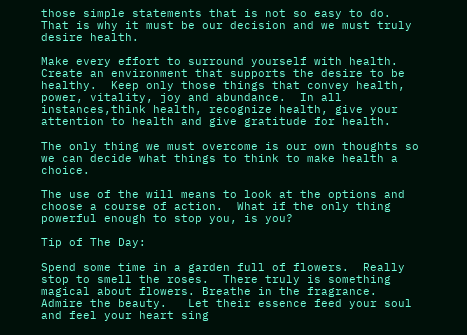those simple statements that is not so easy to do.  That is why it must be our decision and we must truly desire health.

Make every effort to surround yourself with health.  Create an environment that supports the desire to be healthy.  Keep only those things that convey health, power, vitality, joy and abundance.  In all instances,think health, recognize health, give your attention to health and give gratitude for health.

The only thing we must overcome is our own thoughts so we can decide what things to think to make health a choice.

The use of the will means to look at the options and choose a course of action.  What if the only thing powerful enough to stop you, is you?

Tip of The Day:

Spend some time in a garden full of flowers.  Really stop to smell the roses.  There truly is something magical about flowers. Breathe in the fragrance.  Admire the beauty.   Let their essence feed your soul and feel your heart sing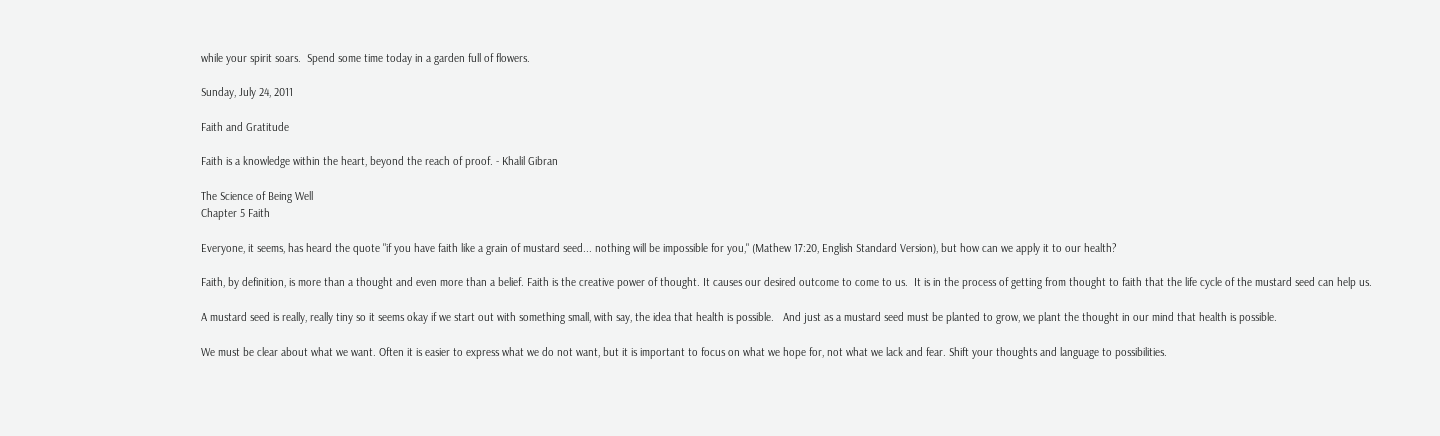while your spirit soars.  Spend some time today in a garden full of flowers.

Sunday, July 24, 2011

Faith and Gratitude

Faith is a knowledge within the heart, beyond the reach of proof. - Khalil Gibran

The Science of Being Well
Chapter 5 Faith

Everyone, it seems, has heard the quote "if you have faith like a grain of mustard seed... nothing will be impossible for you," (Mathew 17:20, English Standard Version), but how can we apply it to our health?

Faith, by definition, is more than a thought and even more than a belief. Faith is the creative power of thought. It causes our desired outcome to come to us.  It is in the process of getting from thought to faith that the life cycle of the mustard seed can help us.

A mustard seed is really, really tiny so it seems okay if we start out with something small, with say, the idea that health is possible.   And just as a mustard seed must be planted to grow, we plant the thought in our mind that health is possible.

We must be clear about what we want. Often it is easier to express what we do not want, but it is important to focus on what we hope for, not what we lack and fear. Shift your thoughts and language to possibilities.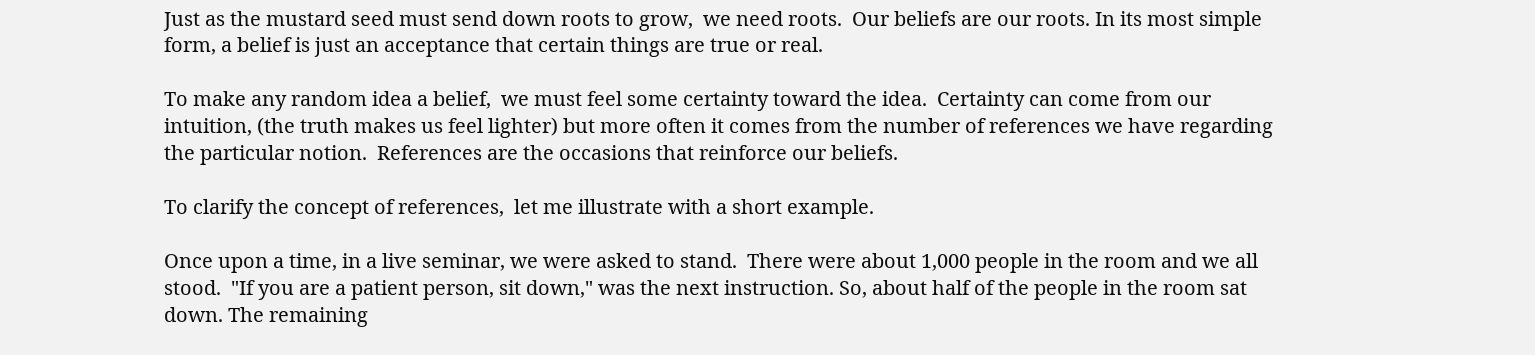Just as the mustard seed must send down roots to grow,  we need roots.  Our beliefs are our roots. In its most simple form, a belief is just an acceptance that certain things are true or real.

To make any random idea a belief,  we must feel some certainty toward the idea.  Certainty can come from our intuition, (the truth makes us feel lighter) but more often it comes from the number of references we have regarding the particular notion.  References are the occasions that reinforce our beliefs.

To clarify the concept of references,  let me illustrate with a short example.

Once upon a time, in a live seminar, we were asked to stand.  There were about 1,000 people in the room and we all stood.  "If you are a patient person, sit down," was the next instruction. So, about half of the people in the room sat down. The remaining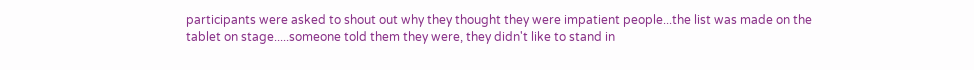participants were asked to shout out why they thought they were impatient people...the list was made on the tablet on stage.....someone told them they were, they didn't like to stand in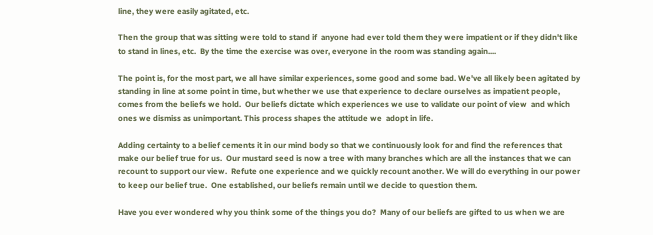line, they were easily agitated, etc.

Then the group that was sitting were told to stand if  anyone had ever told them they were impatient or if they didn't like to stand in lines, etc.  By the time the exercise was over, everyone in the room was standing again....

The point is, for the most part, we all have similar experiences, some good and some bad. We've all likely been agitated by standing in line at some point in time, but whether we use that experience to declare ourselves as impatient people, comes from the beliefs we hold.  Our beliefs dictate which experiences we use to validate our point of view  and which ones we dismiss as unimportant. This process shapes the attitude we  adopt in life.

Adding certainty to a belief cements it in our mind body so that we continuously look for and find the references that make our belief true for us.  Our mustard seed is now a tree with many branches which are all the instances that we can recount to support our view.  Refute one experience and we quickly recount another. We will do everything in our power to keep our belief true.  One established, our beliefs remain until we decide to question them.

Have you ever wondered why you think some of the things you do?  Many of our beliefs are gifted to us when we are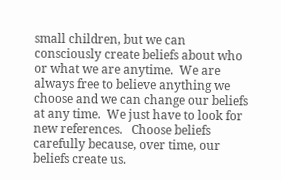small children, but we can consciously create beliefs about who or what we are anytime.  We are always free to believe anything we choose and we can change our beliefs at any time.  We just have to look for new references.   Choose beliefs carefully because, over time, our beliefs create us.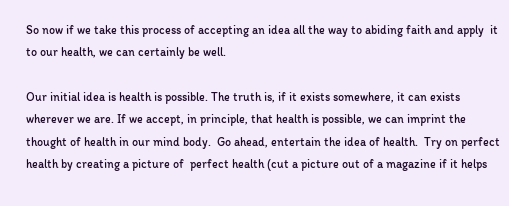So now if we take this process of accepting an idea all the way to abiding faith and apply  it to our health, we can certainly be well.

Our initial idea is health is possible. The truth is, if it exists somewhere, it can exists wherever we are. If we accept, in principle, that health is possible, we can imprint the thought of health in our mind body.  Go ahead, entertain the idea of health.  Try on perfect health by creating a picture of  perfect health (cut a picture out of a magazine if it helps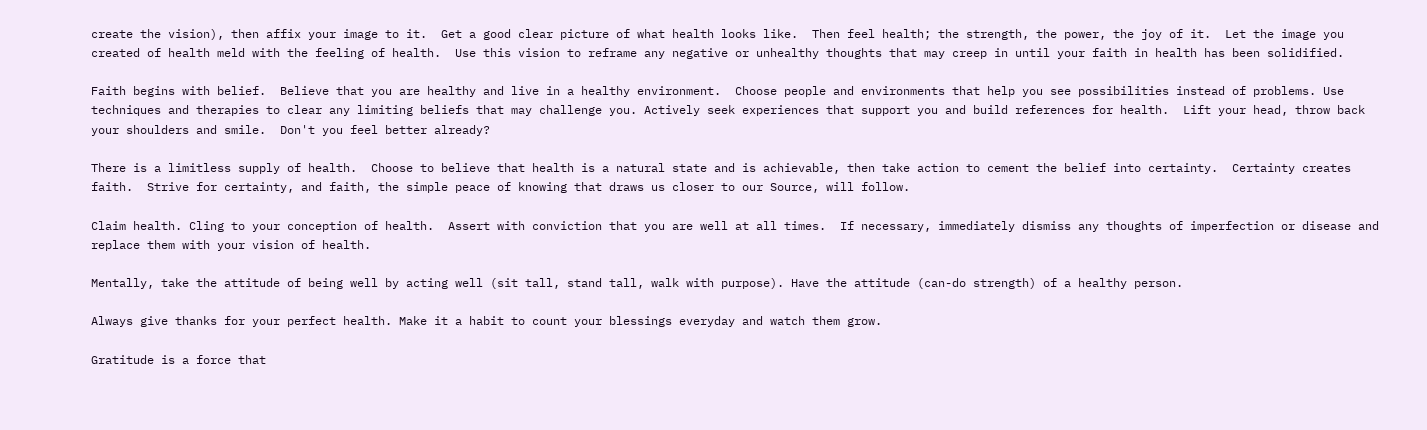create the vision), then affix your image to it.  Get a good clear picture of what health looks like.  Then feel health; the strength, the power, the joy of it.  Let the image you created of health meld with the feeling of health.  Use this vision to reframe any negative or unhealthy thoughts that may creep in until your faith in health has been solidified.

Faith begins with belief.  Believe that you are healthy and live in a healthy environment.  Choose people and environments that help you see possibilities instead of problems. Use techniques and therapies to clear any limiting beliefs that may challenge you. Actively seek experiences that support you and build references for health.  Lift your head, throw back your shoulders and smile.  Don't you feel better already?

There is a limitless supply of health.  Choose to believe that health is a natural state and is achievable, then take action to cement the belief into certainty.  Certainty creates faith.  Strive for certainty, and faith, the simple peace of knowing that draws us closer to our Source, will follow.

Claim health. Cling to your conception of health.  Assert with conviction that you are well at all times.  If necessary, immediately dismiss any thoughts of imperfection or disease and replace them with your vision of health.

Mentally, take the attitude of being well by acting well (sit tall, stand tall, walk with purpose). Have the attitude (can-do strength) of a healthy person.

Always give thanks for your perfect health. Make it a habit to count your blessings everyday and watch them grow.

Gratitude is a force that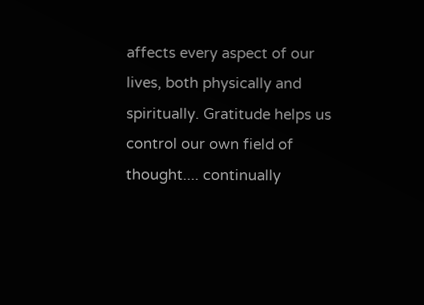affects every aspect of our lives, both physically and spiritually. Gratitude helps us control our own field of  thought.... continually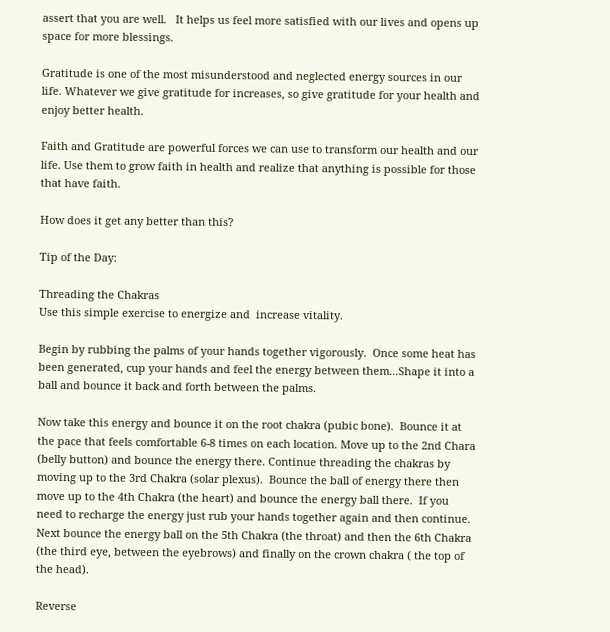assert that you are well.   It helps us feel more satisfied with our lives and opens up space for more blessings.

Gratitude is one of the most misunderstood and neglected energy sources in our life. Whatever we give gratitude for increases, so give gratitude for your health and enjoy better health.

Faith and Gratitude are powerful forces we can use to transform our health and our life. Use them to grow faith in health and realize that anything is possible for those that have faith.

How does it get any better than this?

Tip of the Day:

Threading the Chakras
Use this simple exercise to energize and  increase vitality.

Begin by rubbing the palms of your hands together vigorously.  Once some heat has been generated, cup your hands and feel the energy between them...Shape it into a ball and bounce it back and forth between the palms.

Now take this energy and bounce it on the root chakra (pubic bone).  Bounce it at the pace that feels comfortable 6-8 times on each location. Move up to the 2nd Chara (belly button) and bounce the energy there. Continue threading the chakras by moving up to the 3rd Chakra (solar plexus).  Bounce the ball of energy there then move up to the 4th Chakra (the heart) and bounce the energy ball there.  If you need to recharge the energy just rub your hands together again and then continue.  Next bounce the energy ball on the 5th Chakra (the throat) and then the 6th Chakra (the third eye, between the eyebrows) and finally on the crown chakra ( the top of the head).

Reverse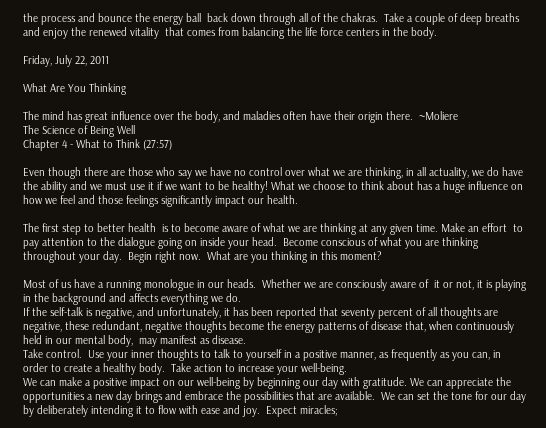the process and bounce the energy ball  back down through all of the chakras.  Take a couple of deep breaths and enjoy the renewed vitality  that comes from balancing the life force centers in the body.

Friday, July 22, 2011

What Are You Thinking

The mind has great influence over the body, and maladies often have their origin there.  ~Moliere
The Science of Being Well
Chapter 4 - What to Think (27:57)

Even though there are those who say we have no control over what we are thinking, in all actuality, we do have the ability and we must use it if we want to be healthy! What we choose to think about has a huge influence on how we feel and those feelings significantly impact our health.

The first step to better health  is to become aware of what we are thinking at any given time. Make an effort  to pay attention to the dialogue going on inside your head.  Become conscious of what you are thinking  throughout your day.  Begin right now.  What are you thinking in this moment?

Most of us have a running monologue in our heads.  Whether we are consciously aware of  it or not, it is playing in the background and affects everything we do.
If the self-talk is negative, and unfortunately, it has been reported that seventy percent of all thoughts are negative, these redundant, negative thoughts become the energy patterns of disease that, when continuously held in our mental body,  may manifest as disease.
Take control.  Use your inner thoughts to talk to yourself in a positive manner, as frequently as you can, in order to create a healthy body.  Take action to increase your well-being.
We can make a positive impact on our well-being by beginning our day with gratitude. We can appreciate the opportunities a new day brings and embrace the possibilities that are available.  We can set the tone for our day by deliberately intending it to flow with ease and joy.  Expect miracles;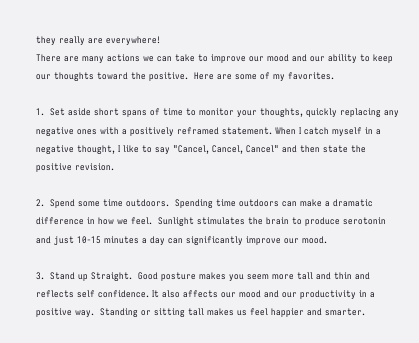they really are everywhere!
There are many actions we can take to improve our mood and our ability to keep our thoughts toward the positive.  Here are some of my favorites.

1.  Set aside short spans of time to monitor your thoughts, quickly replacing any negative ones with a positively reframed statement. When I catch myself in a negative thought, I like to say "Cancel, Cancel, Cancel" and then state the positive revision.

2.  Spend some time outdoors.  Spending time outdoors can make a dramatic difference in how we feel.  Sunlight stimulates the brain to produce serotonin and just 10-15 minutes a day can significantly improve our mood.

3.  Stand up Straight.  Good posture makes you seem more tall and thin and reflects self confidence. It also affects our mood and our productivity in a positive way.  Standing or sitting tall makes us feel happier and smarter.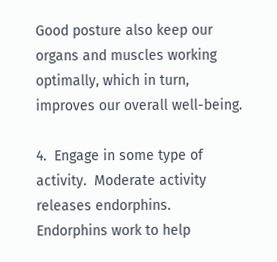Good posture also keep our organs and muscles working optimally, which in turn, improves our overall well-being.

4.  Engage in some type of activity.  Moderate activity releases endorphins. Endorphins work to help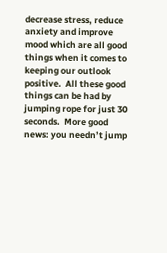decrease stress, reduce anxiety and improve mood which are all good things when it comes to keeping our outlook positive.  All these good things can be had by jumping rope for just 30 seconds.  More good news: you needn’t jump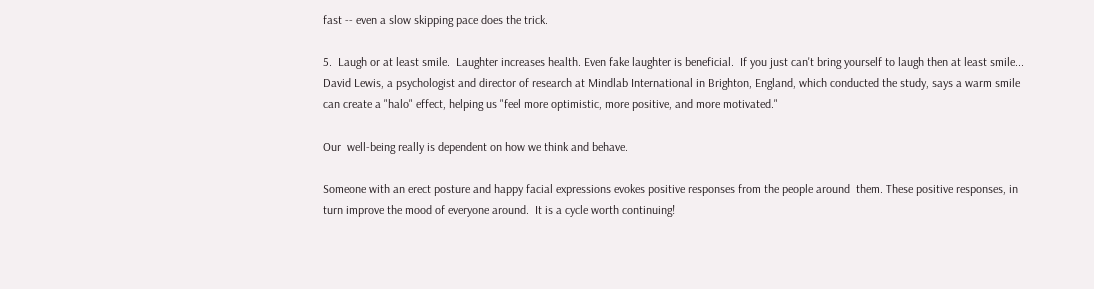fast -- even a slow skipping pace does the trick.

5.  Laugh or at least smile.  Laughter increases health. Even fake laughter is beneficial.  If you just can't bring yourself to laugh then at least smile... David Lewis, a psychologist and director of research at Mindlab International in Brighton, England, which conducted the study, says a warm smile can create a "halo" effect, helping us "feel more optimistic, more positive, and more motivated."

Our  well-being really is dependent on how we think and behave.

Someone with an erect posture and happy facial expressions evokes positive responses from the people around  them. These positive responses, in turn improve the mood of everyone around.  It is a cycle worth continuing!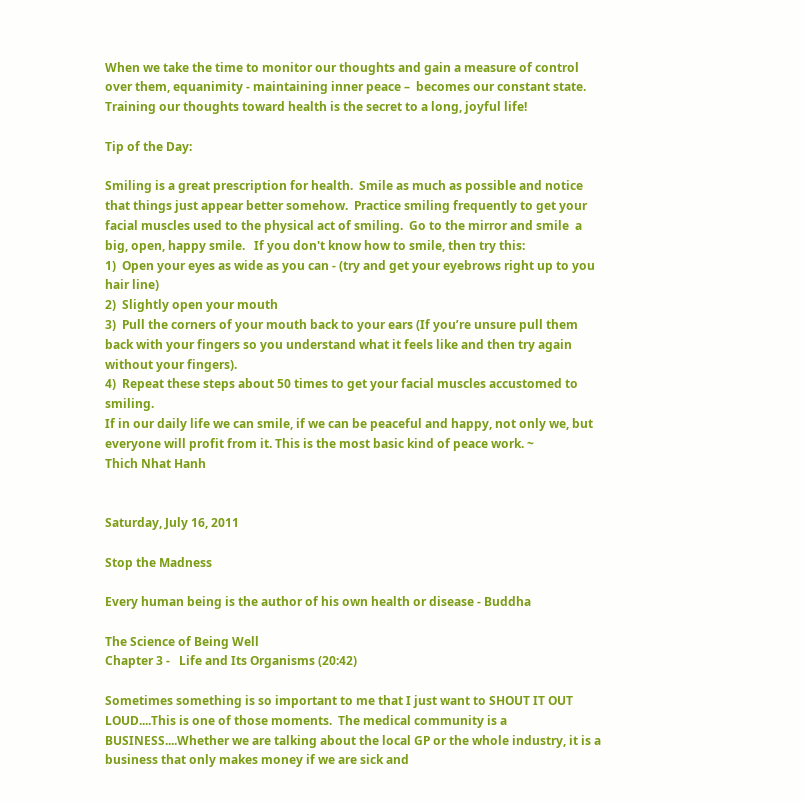When we take the time to monitor our thoughts and gain a measure of control over them, equanimity - maintaining inner peace –  becomes our constant state.  Training our thoughts toward health is the secret to a long, joyful life!

Tip of the Day:

Smiling is a great prescription for health.  Smile as much as possible and notice that things just appear better somehow.  Practice smiling frequently to get your facial muscles used to the physical act of smiling.  Go to the mirror and smile  a big, open, happy smile.   If you don't know how to smile, then try this:
1)  Open your eyes as wide as you can - (try and get your eyebrows right up to you hair line)
2)  Slightly open your mouth
3)  Pull the corners of your mouth back to your ears (If you’re unsure pull them back with your fingers so you understand what it feels like and then try again without your fingers).
4)  Repeat these steps about 50 times to get your facial muscles accustomed to smiling.
If in our daily life we can smile, if we can be peaceful and happy, not only we, but everyone will profit from it. This is the most basic kind of peace work. ~
Thich Nhat Hanh


Saturday, July 16, 2011

Stop the Madness

Every human being is the author of his own health or disease - Buddha

The Science of Being Well
Chapter 3 -   Life and Its Organisms (20:42)

Sometimes something is so important to me that I just want to SHOUT IT OUT LOUD....This is one of those moments.  The medical community is a BUSINESS....Whether we are talking about the local GP or the whole industry, it is a business that only makes money if we are sick and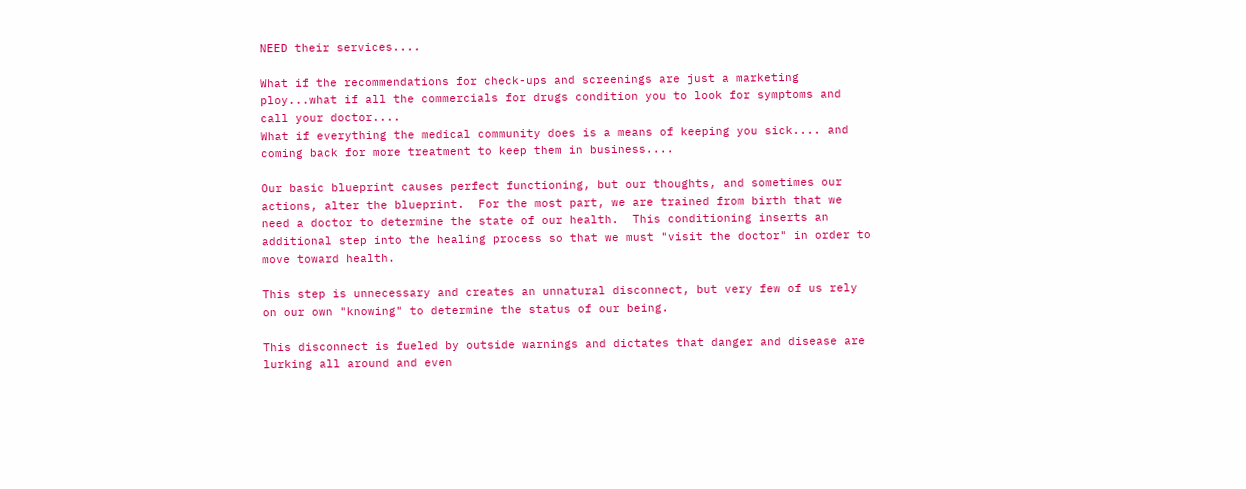NEED their services....

What if the recommendations for check-ups and screenings are just a marketing ploy...what if all the commercials for drugs condition you to look for symptoms and call your doctor....
What if everything the medical community does is a means of keeping you sick.... and coming back for more treatment to keep them in business....

Our basic blueprint causes perfect functioning, but our thoughts, and sometimes our actions, alter the blueprint.  For the most part, we are trained from birth that we need a doctor to determine the state of our health.  This conditioning inserts an additional step into the healing process so that we must "visit the doctor" in order to move toward health.

This step is unnecessary and creates an unnatural disconnect, but very few of us rely on our own "knowing" to determine the status of our being.

This disconnect is fueled by outside warnings and dictates that danger and disease are lurking all around and even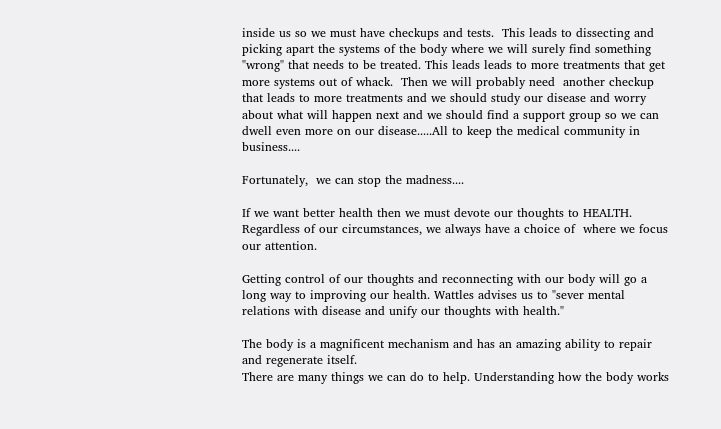inside us so we must have checkups and tests.  This leads to dissecting and picking apart the systems of the body where we will surely find something "wrong" that needs to be treated. This leads leads to more treatments that get more systems out of whack.  Then we will probably need  another checkup that leads to more treatments and we should study our disease and worry about what will happen next and we should find a support group so we can dwell even more on our disease.....All to keep the medical community in business....

Fortunately,  we can stop the madness....

If we want better health then we must devote our thoughts to HEALTH.  Regardless of our circumstances, we always have a choice of  where we focus our attention.

Getting control of our thoughts and reconnecting with our body will go a long way to improving our health. Wattles advises us to "sever mental relations with disease and unify our thoughts with health."

The body is a magnificent mechanism and has an amazing ability to repair and regenerate itself.
There are many things we can do to help. Understanding how the body works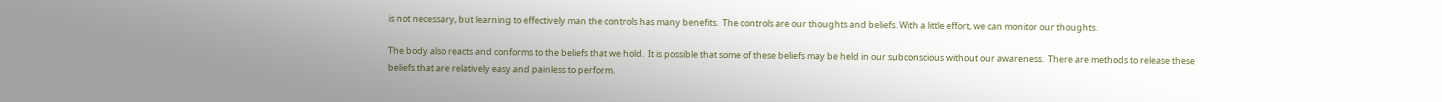is not necessary, but learning to effectively man the controls has many benefits.  The controls are our thoughts and beliefs. With a little effort, we can monitor our thoughts.

The body also reacts and conforms to the beliefs that we hold.  It is possible that some of these beliefs may be held in our subconscious without our awareness.  There are methods to release these beliefs that are relatively easy and painless to perform.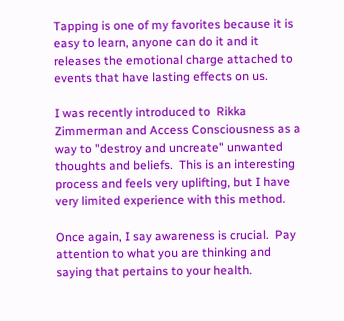Tapping is one of my favorites because it is easy to learn, anyone can do it and it releases the emotional charge attached to events that have lasting effects on us.

I was recently introduced to  Rikka Zimmerman and Access Consciousness as a way to "destroy and uncreate" unwanted thoughts and beliefs.  This is an interesting process and feels very uplifting, but I have very limited experience with this method.

Once again, I say awareness is crucial.  Pay attention to what you are thinking and saying that pertains to your health.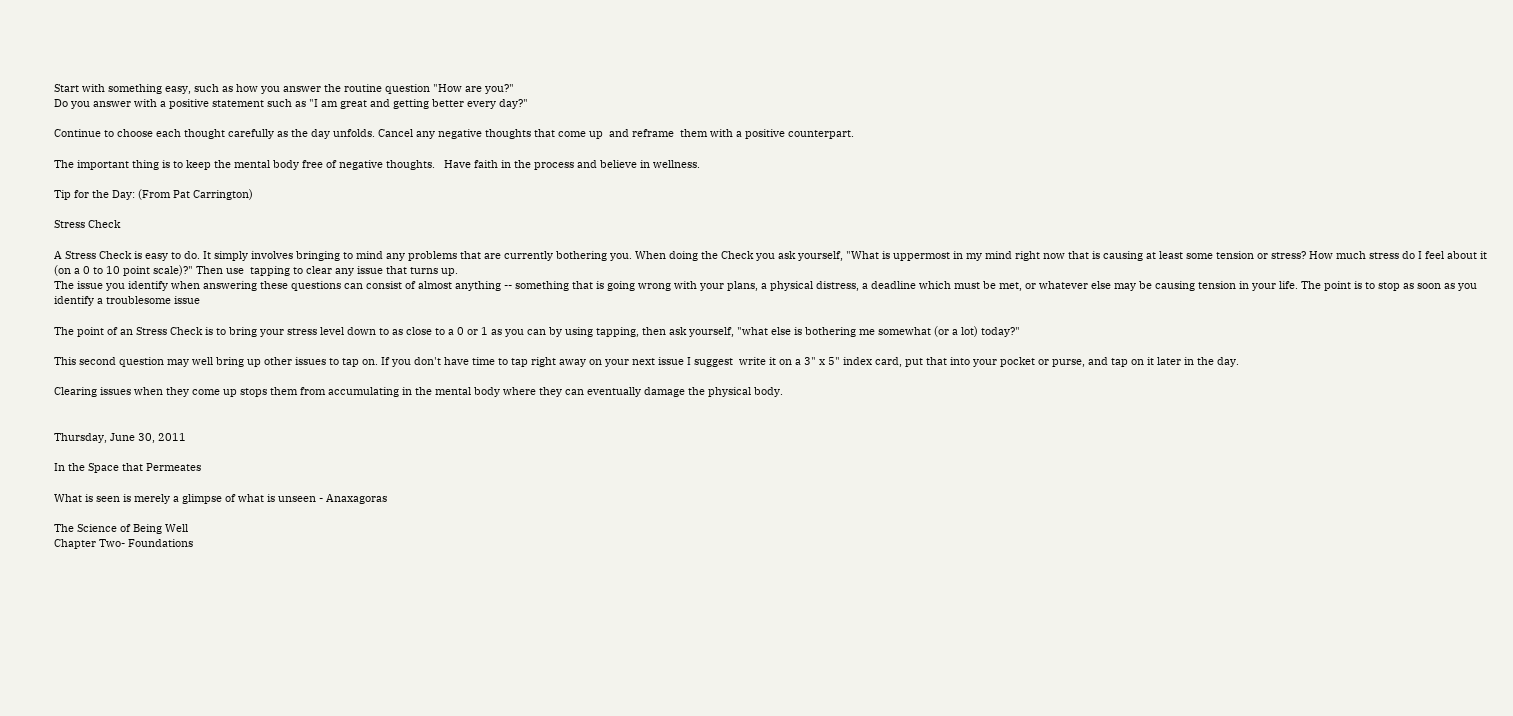Start with something easy, such as how you answer the routine question "How are you?"
Do you answer with a positive statement such as "I am great and getting better every day?"

Continue to choose each thought carefully as the day unfolds. Cancel any negative thoughts that come up  and reframe  them with a positive counterpart.

The important thing is to keep the mental body free of negative thoughts.   Have faith in the process and believe in wellness.

Tip for the Day: (From Pat Carrington)

Stress Check

A Stress Check is easy to do. It simply involves bringing to mind any problems that are currently bothering you. When doing the Check you ask yourself, "What is uppermost in my mind right now that is causing at least some tension or stress? How much stress do I feel about it (on a 0 to 10 point scale)?" Then use  tapping to clear any issue that turns up.
The issue you identify when answering these questions can consist of almost anything -- something that is going wrong with your plans, a physical distress, a deadline which must be met, or whatever else may be causing tension in your life. The point is to stop as soon as you identify a troublesome issue

The point of an Stress Check is to bring your stress level down to as close to a 0 or 1 as you can by using tapping, then ask yourself, "what else is bothering me somewhat (or a lot) today?"

This second question may well bring up other issues to tap on. If you don't have time to tap right away on your next issue I suggest  write it on a 3" x 5" index card, put that into your pocket or purse, and tap on it later in the day.

Clearing issues when they come up stops them from accumulating in the mental body where they can eventually damage the physical body.


Thursday, June 30, 2011

In the Space that Permeates

What is seen is merely a glimpse of what is unseen - Anaxagoras

The Science of Being Well
Chapter Two- Foundations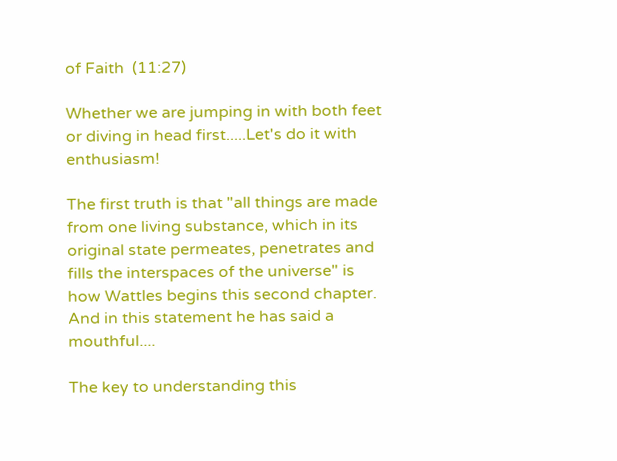of Faith  (11:27)

Whether we are jumping in with both feet or diving in head first.....Let's do it with enthusiasm!

The first truth is that "all things are made from one living substance, which in its original state permeates, penetrates and fills the interspaces of the universe" is how Wattles begins this second chapter.  And in this statement he has said a mouthful....

The key to understanding this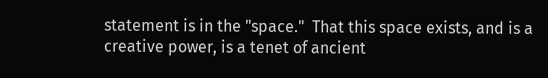statement is in the "space."  That this space exists, and is a creative power, is a tenet of ancient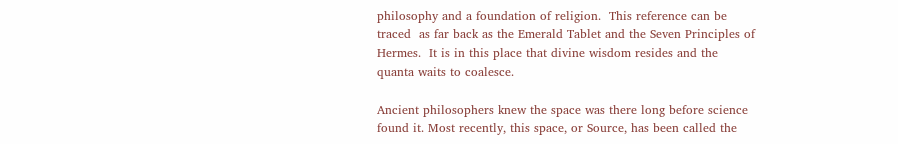philosophy and a foundation of religion.  This reference can be traced  as far back as the Emerald Tablet and the Seven Principles of Hermes.  It is in this place that divine wisdom resides and the quanta waits to coalesce.

Ancient philosophers knew the space was there long before science found it. Most recently, this space, or Source, has been called the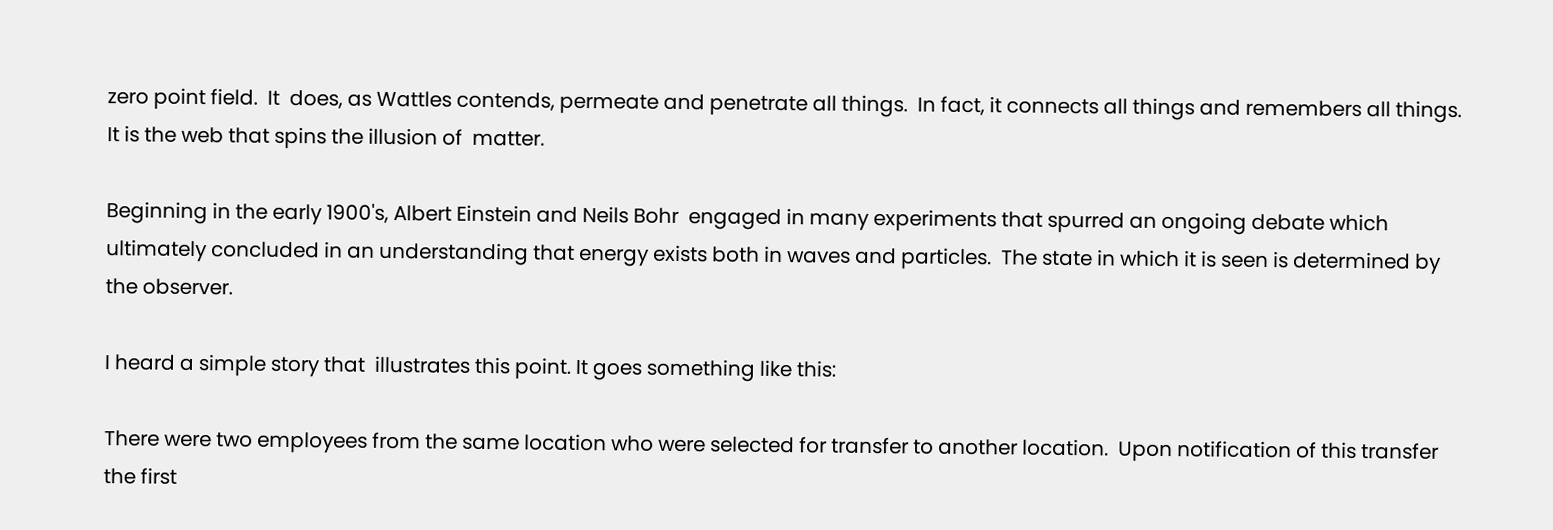zero point field.  It  does, as Wattles contends, permeate and penetrate all things.  In fact, it connects all things and remembers all things.  It is the web that spins the illusion of  matter.

Beginning in the early 1900's, Albert Einstein and Neils Bohr  engaged in many experiments that spurred an ongoing debate which ultimately concluded in an understanding that energy exists both in waves and particles.  The state in which it is seen is determined by the observer.

I heard a simple story that  illustrates this point. It goes something like this:

There were two employees from the same location who were selected for transfer to another location.  Upon notification of this transfer the first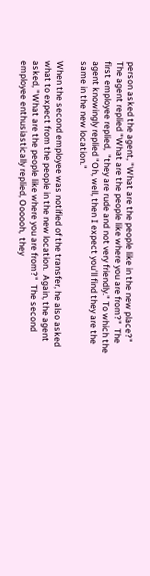person asked the agent, "What are the people like in the new place?"  The agent replied "What are the people like where you are from?"  The first employee replied,  "they are rude and not very friendly." To which the agent knowingly replied "Oh, well, then I expect you'll find they are the same in the new location."

When the second employee was notified of the transfer, he also asked what to expect from the people in the new location.  Again, the agent asked, "What are the people like where you are from?"  The second employee enthusiastically replied, Oooooh,  they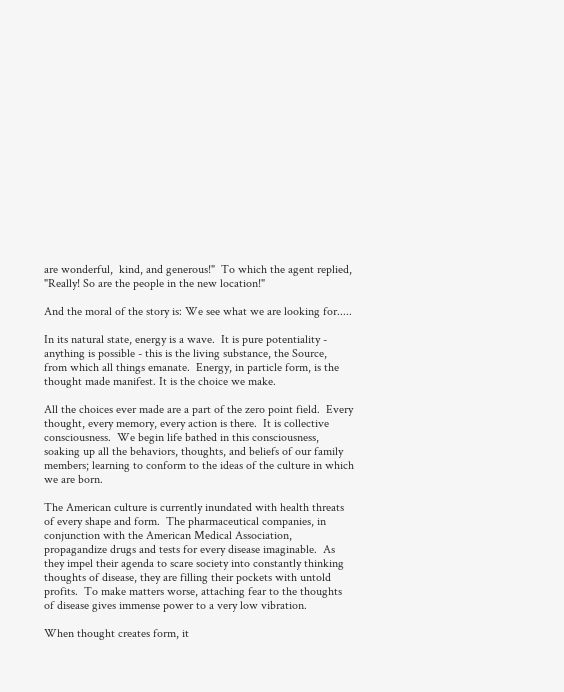are wonderful,  kind, and generous!"  To which the agent replied, "Really! So are the people in the new location!"

And the moral of the story is: We see what we are looking for.....

In its natural state, energy is a wave.  It is pure potentiality - anything is possible - this is the living substance, the Source,  from which all things emanate.  Energy, in particle form, is the thought made manifest. It is the choice we make.

All the choices ever made are a part of the zero point field.  Every thought, every memory, every action is there.  It is collective consciousness.  We begin life bathed in this consciousness, soaking up all the behaviors, thoughts, and beliefs of our family members; learning to conform to the ideas of the culture in which we are born.

The American culture is currently inundated with health threats of every shape and form.  The pharmaceutical companies, in conjunction with the American Medical Association,  propagandize drugs and tests for every disease imaginable.  As they impel their agenda to scare society into constantly thinking thoughts of disease, they are filling their pockets with untold profits.  To make matters worse, attaching fear to the thoughts of disease gives immense power to a very low vibration.

When thought creates form, it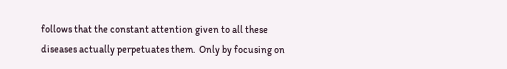follows that the constant attention given to all these diseases actually perpetuates them.  Only by focusing on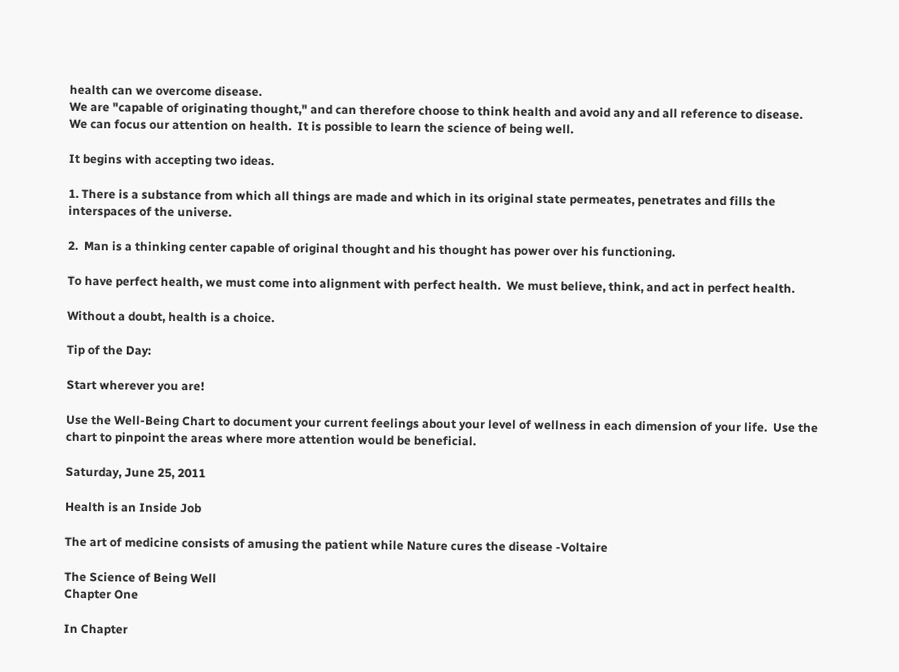health can we overcome disease.
We are "capable of originating thought," and can therefore choose to think health and avoid any and all reference to disease.  We can focus our attention on health.  It is possible to learn the science of being well.

It begins with accepting two ideas.

1. There is a substance from which all things are made and which in its original state permeates, penetrates and fills the interspaces of the universe.

2.  Man is a thinking center capable of original thought and his thought has power over his functioning.

To have perfect health, we must come into alignment with perfect health.  We must believe, think, and act in perfect health.

Without a doubt, health is a choice.

Tip of the Day:

Start wherever you are!

Use the Well-Being Chart to document your current feelings about your level of wellness in each dimension of your life.  Use the chart to pinpoint the areas where more attention would be beneficial.

Saturday, June 25, 2011

Health is an Inside Job

The art of medicine consists of amusing the patient while Nature cures the disease -Voltaire

The Science of Being Well
Chapter One

In Chapter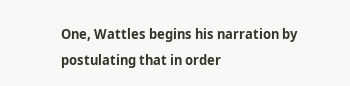One, Wattles begins his narration by postulating that in order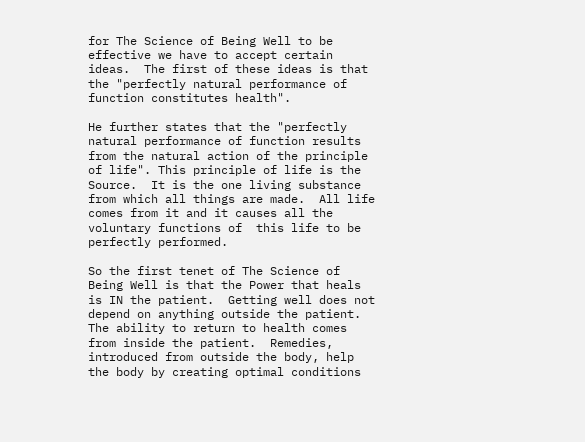for The Science of Being Well to be effective we have to accept certain ideas.  The first of these ideas is that the "perfectly natural performance of  function constitutes health".

He further states that the "perfectly natural performance of function results from the natural action of the principle of life". This principle of life is the Source.  It is the one living substance from which all things are made.  All life comes from it and it causes all the voluntary functions of  this life to be perfectly performed.

So the first tenet of The Science of Being Well is that the Power that heals is IN the patient.  Getting well does not depend on anything outside the patient.  The ability to return to health comes from inside the patient.  Remedies, introduced from outside the body, help the body by creating optimal conditions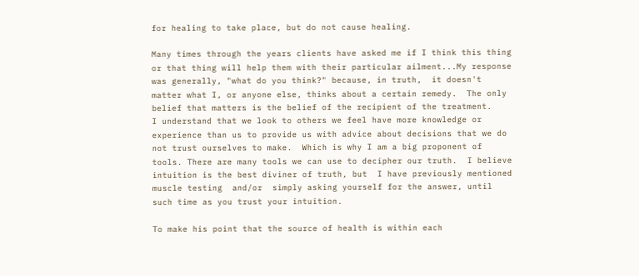for healing to take place, but do not cause healing.

Many times through the years clients have asked me if I think this thing or that thing will help them with their particular ailment...My response was generally, "what do you think?" because, in truth,  it doesn't  matter what I, or anyone else, thinks about a certain remedy.  The only belief that matters is the belief of the recipient of the treatment.
I understand that we look to others we feel have more knowledge or experience than us to provide us with advice about decisions that we do not trust ourselves to make.  Which is why I am a big proponent of tools. There are many tools we can use to decipher our truth.  I believe intuition is the best diviner of truth, but  I have previously mentioned muscle testing  and/or  simply asking yourself for the answer, until such time as you trust your intuition.

To make his point that the source of health is within each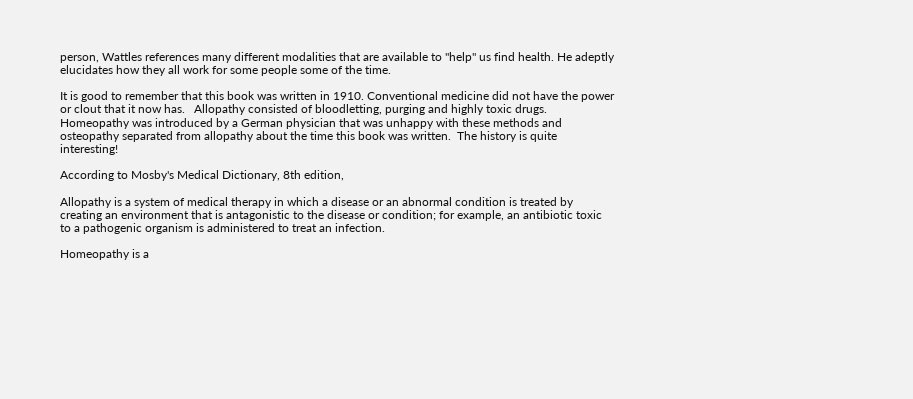person, Wattles references many different modalities that are available to "help" us find health. He adeptly elucidates how they all work for some people some of the time.

It is good to remember that this book was written in 1910. Conventional medicine did not have the power or clout that it now has.   Allopathy consisted of bloodletting, purging and highly toxic drugs. Homeopathy was introduced by a German physician that was unhappy with these methods and osteopathy separated from allopathy about the time this book was written.  The history is quite interesting!

According to Mosby's Medical Dictionary, 8th edition,

Allopathy is a system of medical therapy in which a disease or an abnormal condition is treated by creating an environment that is antagonistic to the disease or condition; for example, an antibiotic toxic to a pathogenic organism is administered to treat an infection.

Homeopathy is a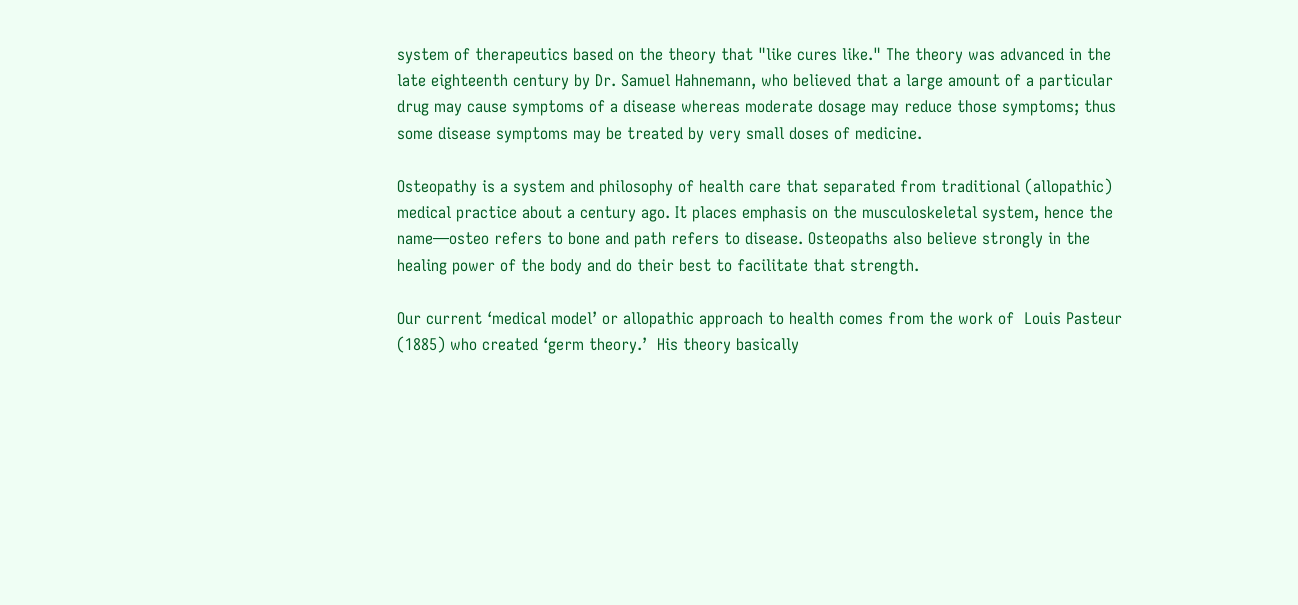system of therapeutics based on the theory that "like cures like." The theory was advanced in the late eighteenth century by Dr. Samuel Hahnemann, who believed that a large amount of a particular drug may cause symptoms of a disease whereas moderate dosage may reduce those symptoms; thus some disease symptoms may be treated by very small doses of medicine.

Osteopathy is a system and philosophy of health care that separated from traditional (allopathic) medical practice about a century ago. It places emphasis on the musculoskeletal system, hence the name—osteo refers to bone and path refers to disease. Osteopaths also believe strongly in the healing power of the body and do their best to facilitate that strength.

Our current ‘medical model’ or allopathic approach to health comes from the work of  Louis Pasteur (1885) who created ‘germ theory.’  His theory basically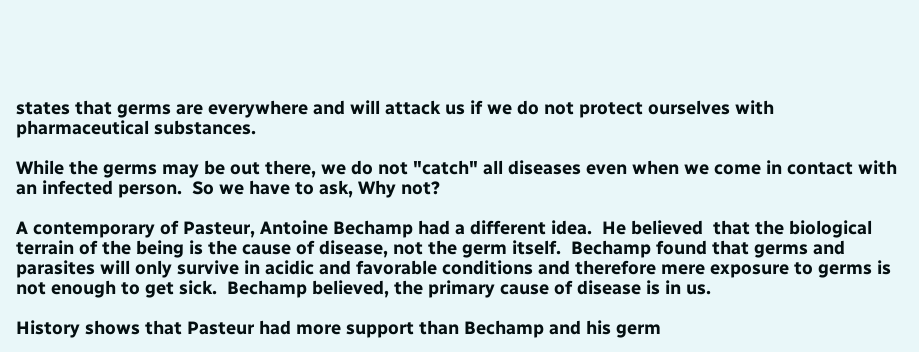states that germs are everywhere and will attack us if we do not protect ourselves with pharmaceutical substances.

While the germs may be out there, we do not "catch" all diseases even when we come in contact with an infected person.  So we have to ask, Why not?

A contemporary of Pasteur, Antoine Bechamp had a different idea.  He believed  that the biological terrain of the being is the cause of disease, not the germ itself.  Bechamp found that germs and parasites will only survive in acidic and favorable conditions and therefore mere exposure to germs is not enough to get sick.  Bechamp believed, the primary cause of disease is in us.

History shows that Pasteur had more support than Bechamp and his germ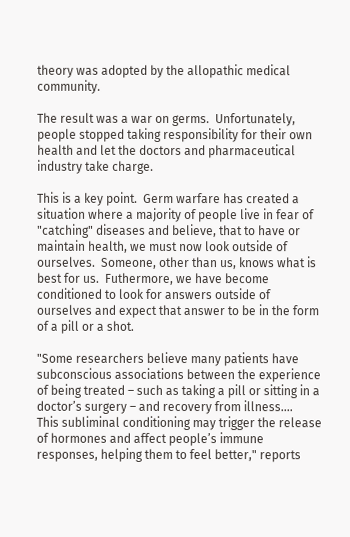theory was adopted by the allopathic medical community.

The result was a war on germs.  Unfortunately, people stopped taking responsibility for their own health and let the doctors and pharmaceutical industry take charge.

This is a key point.  Germ warfare has created a situation where a majority of people live in fear of  "catching" diseases and believe, that to have or maintain health, we must now look outside of ourselves.  Someone, other than us, knows what is best for us.  Futhermore, we have become conditioned to look for answers outside of ourselves and expect that answer to be in the form of a pill or a shot.

"Some researchers believe many patients have subconscious associations between the experience of being treated – such as taking a pill or sitting in a doctor’s surgery – and recovery from illness....
This subliminal conditioning may trigger the release of hormones and affect people’s immune responses, helping them to feel better," reports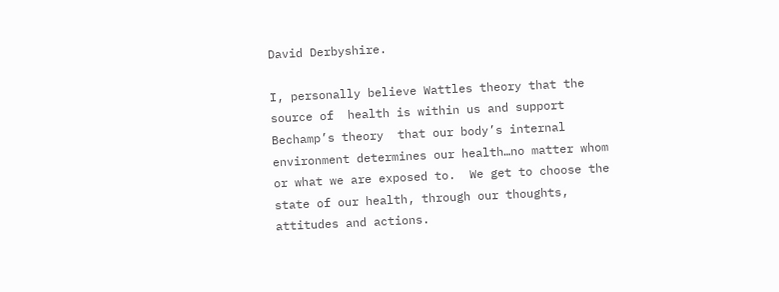David Derbyshire.

I, personally believe Wattles theory that the source of  health is within us and support Bechamp’s theory  that our body’s internal environment determines our health…no matter whom or what we are exposed to.  We get to choose the state of our health, through our thoughts, attitudes and actions.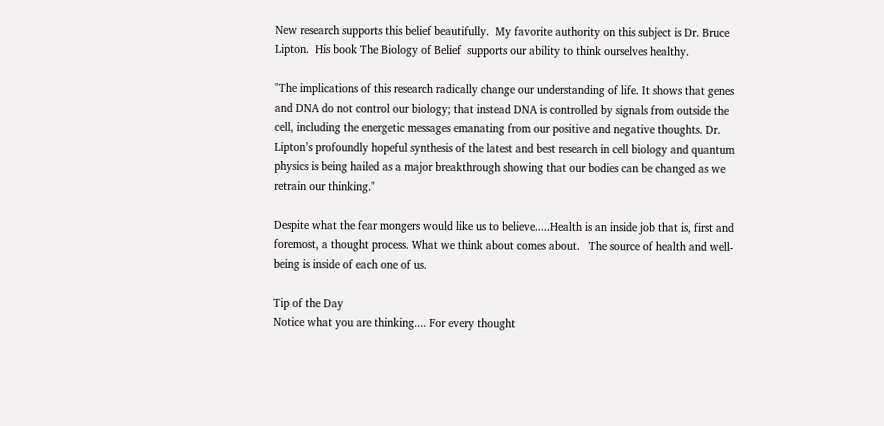New research supports this belief beautifully.  My favorite authority on this subject is Dr. Bruce Lipton.  His book The Biology of Belief  supports our ability to think ourselves healthy.

"The implications of this research radically change our understanding of life. It shows that genes and DNA do not control our biology; that instead DNA is controlled by signals from outside the cell, including the energetic messages emanating from our positive and negative thoughts. Dr. Lipton’s profoundly hopeful synthesis of the latest and best research in cell biology and quantum physics is being hailed as a major breakthrough showing that our bodies can be changed as we retrain our thinking."

Despite what the fear mongers would like us to believe.....Health is an inside job that is, first and foremost, a thought process. What we think about comes about.   The source of health and well-being is inside of each one of us.

Tip of the Day
Notice what you are thinking.... For every thought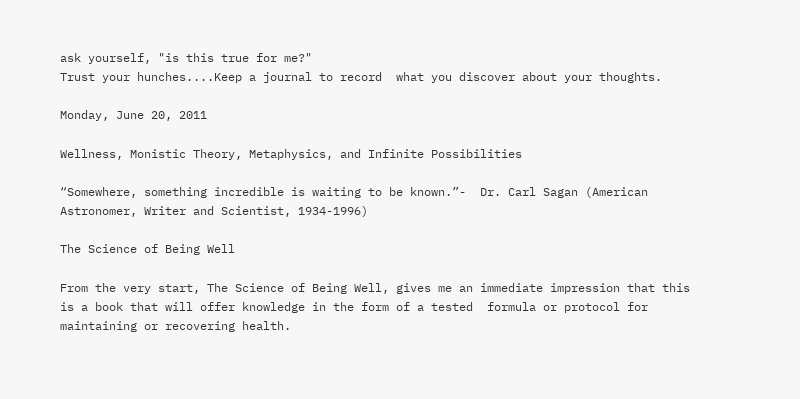ask yourself, "is this true for me?"
Trust your hunches....Keep a journal to record  what you discover about your thoughts.

Monday, June 20, 2011

Wellness, Monistic Theory, Metaphysics, and Infinite Possibilities

“Somewhere, something incredible is waiting to be known.”-  Dr. Carl Sagan (American Astronomer, Writer and Scientist, 1934-1996)

The Science of Being Well

From the very start, The Science of Being Well, gives me an immediate impression that this is a book that will offer knowledge in the form of a tested  formula or protocol for maintaining or recovering health.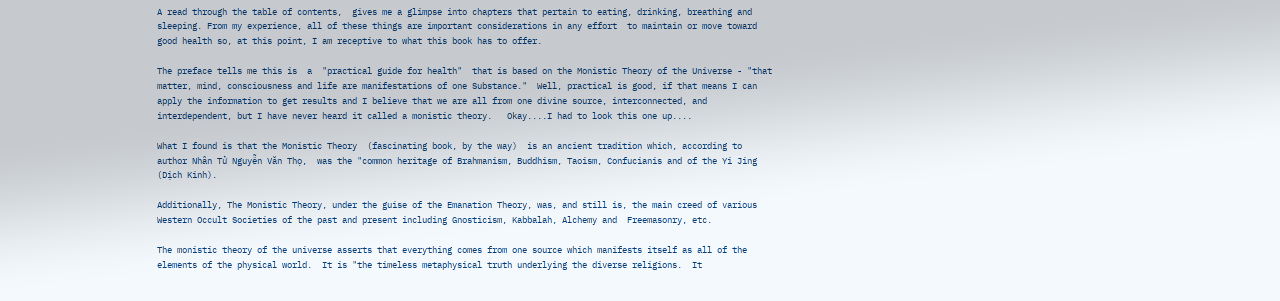A read through the table of contents,  gives me a glimpse into chapters that pertain to eating, drinking, breathing and sleeping. From my experience, all of these things are important considerations in any effort  to maintain or move toward good health so, at this point, I am receptive to what this book has to offer.

The preface tells me this is  a  "practical guide for health"  that is based on the Monistic Theory of the Universe - "that matter, mind, consciousness and life are manifestations of one Substance."  Well, practical is good, if that means I can apply the information to get results and I believe that we are all from one divine source, interconnected, and interdependent, but I have never heard it called a monistic theory.   Okay....I had to look this one up....

What I found is that the Monistic Theory  (fascinating book, by the way)  is an ancient tradition which, according to author Nhân Tử Nguyễn Văn Thọ,  was the "common heritage of Brahmanism, Buddhism, Taoism, Confucianis and of the Yi Jing (Dịch Kinh).

Additionally, The Monistic Theory, under the guise of the Emanation Theory, was, and still is, the main creed of various Western Occult Societies of the past and present including Gnosticism, Kabbalah, Alchemy and  Freemasonry, etc.

The monistic theory of the universe asserts that everything comes from one source which manifests itself as all of the elements of the physical world.  It is "the timeless metaphysical truth underlying the diverse religions.  It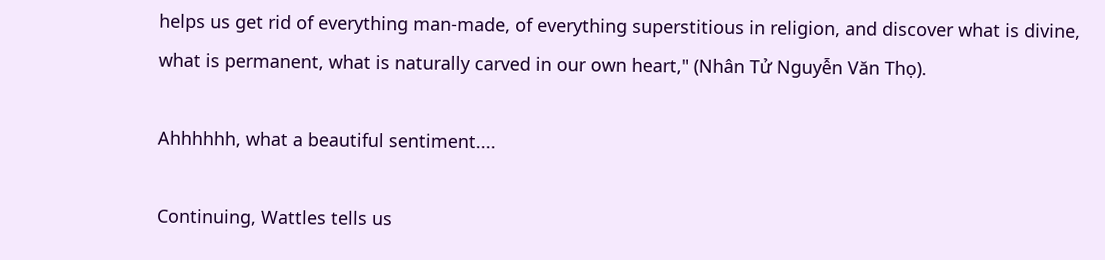helps us get rid of everything man-made, of everything superstitious in religion, and discover what is divine, what is permanent, what is naturally carved in our own heart," (Nhân Tử Nguyễn Văn Thọ).

Ahhhhhh, what a beautiful sentiment....

Continuing, Wattles tells us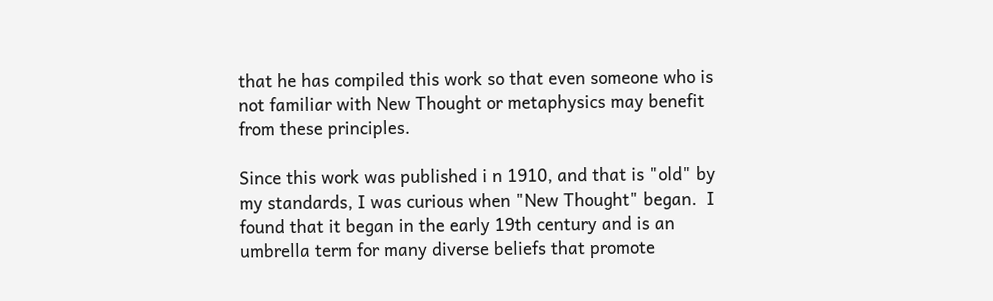that he has compiled this work so that even someone who is not familiar with New Thought or metaphysics may benefit from these principles.

Since this work was published i n 1910, and that is "old" by my standards, I was curious when "New Thought" began.  I found that it began in the early 19th century and is an umbrella term for many diverse beliefs that promote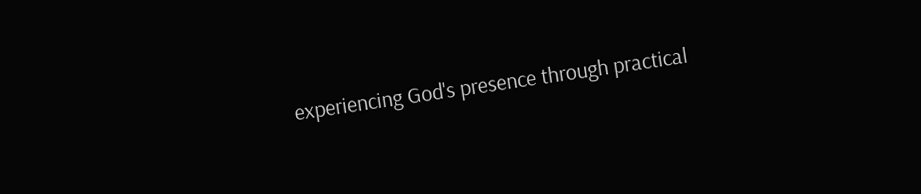experiencing God's presence through practical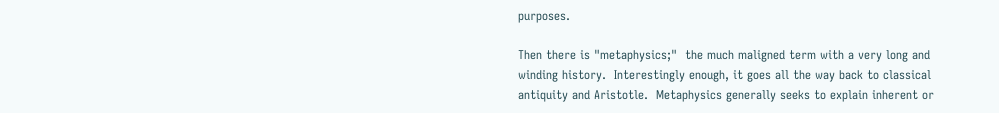purposes.

Then there is "metaphysics;"  the much maligned term with a very long and winding history.  Interestingly enough, it goes all the way back to classical antiquity and Aristotle.  Metaphysics generally seeks to explain inherent or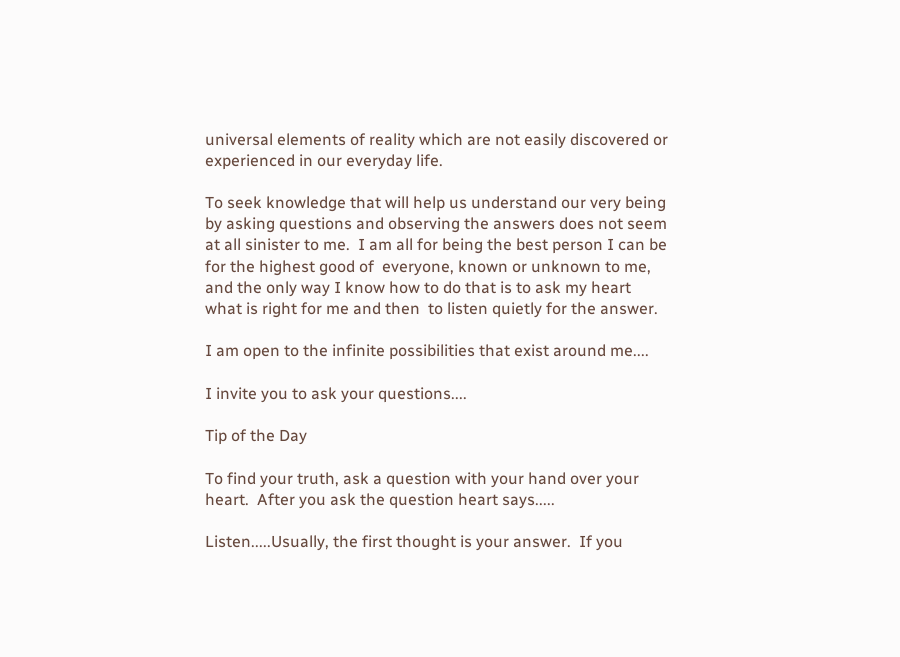universal elements of reality which are not easily discovered or experienced in our everyday life.

To seek knowledge that will help us understand our very being by asking questions and observing the answers does not seem at all sinister to me.  I am all for being the best person I can be for the highest good of  everyone, known or unknown to me, and the only way I know how to do that is to ask my heart what is right for me and then  to listen quietly for the answer.

I am open to the infinite possibilities that exist around me....

I invite you to ask your questions....

Tip of the Day

To find your truth, ask a question with your hand over your heart.  After you ask the question heart says.....

Listen.....Usually, the first thought is your answer.  If you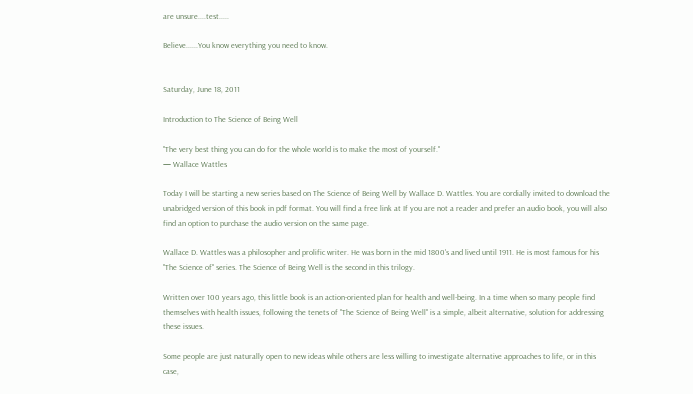are unsure....test.....

Believe......You know everything you need to know.


Saturday, June 18, 2011

Introduction to The Science of Being Well

"The very best thing you can do for the whole world is to make the most of yourself."
— Wallace Wattles

Today I will be starting a new series based on The Science of Being Well by Wallace D. Wattles. You are cordially invited to download the unabridged version of this book in pdf format. You will find a free link at If you are not a reader and prefer an audio book, you will also find an option to purchase the audio version on the same page.

Wallace D. Wattles was a philosopher and prolific writer. He was born in the mid 1800's and lived until 1911. He is most famous for his "The Science of" series. The Science of Being Well is the second in this trilogy.

Written over 100 years ago, this little book is an action-oriented plan for health and well-being. In a time when so many people find themselves with health issues, following the tenets of "The Science of Being Well" is a simple, albeit alternative, solution for addressing these issues.

Some people are just naturally open to new ideas while others are less willing to investigate alternative approaches to life, or in this case,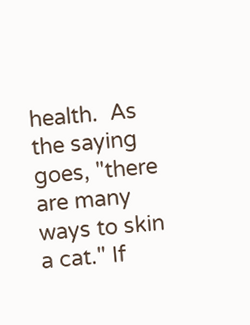health.  As the saying goes, "there are many ways to skin a cat." If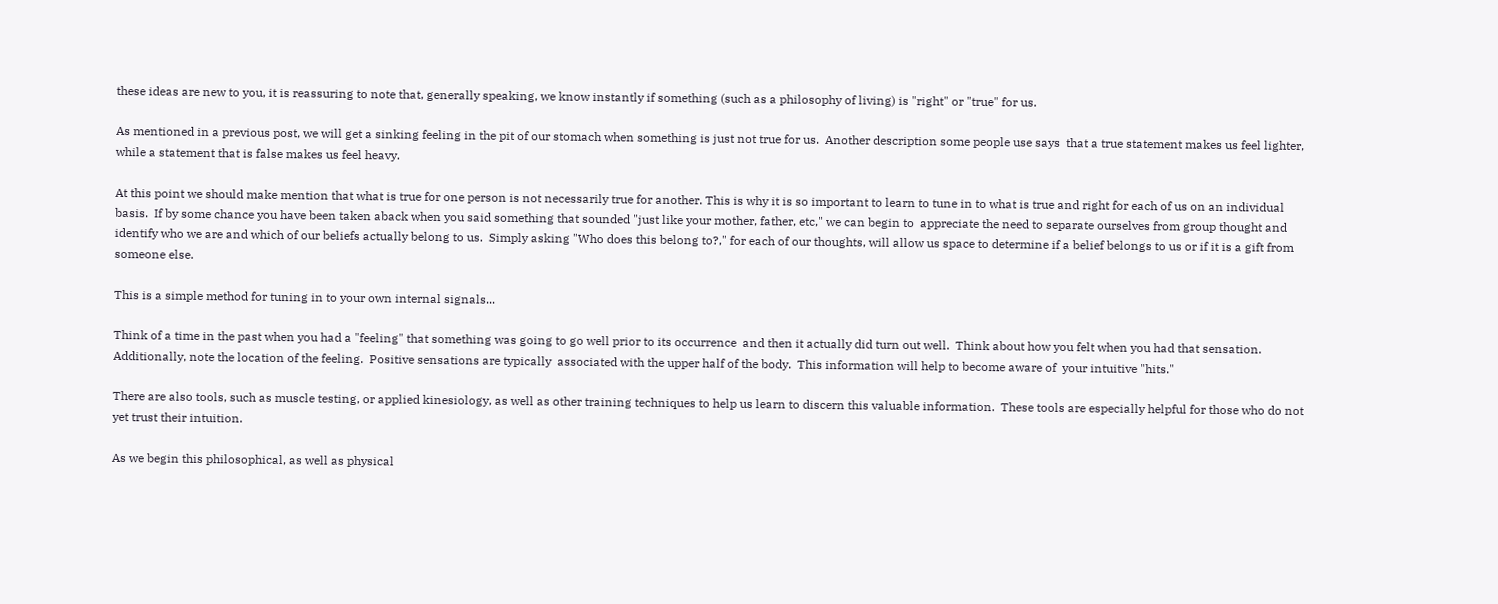these ideas are new to you, it is reassuring to note that, generally speaking, we know instantly if something (such as a philosophy of living) is "right" or "true" for us.

As mentioned in a previous post, we will get a sinking feeling in the pit of our stomach when something is just not true for us.  Another description some people use says  that a true statement makes us feel lighter, while a statement that is false makes us feel heavy.

At this point we should make mention that what is true for one person is not necessarily true for another. This is why it is so important to learn to tune in to what is true and right for each of us on an individual basis.  If by some chance you have been taken aback when you said something that sounded "just like your mother, father, etc," we can begin to  appreciate the need to separate ourselves from group thought and identify who we are and which of our beliefs actually belong to us.  Simply asking "Who does this belong to?," for each of our thoughts, will allow us space to determine if a belief belongs to us or if it is a gift from someone else.

This is a simple method for tuning in to your own internal signals...

Think of a time in the past when you had a "feeling" that something was going to go well prior to its occurrence  and then it actually did turn out well.  Think about how you felt when you had that sensation.  Additionally, note the location of the feeling.  Positive sensations are typically  associated with the upper half of the body.  This information will help to become aware of  your intuitive "hits."

There are also tools, such as muscle testing, or applied kinesiology, as well as other training techniques to help us learn to discern this valuable information.  These tools are especially helpful for those who do not yet trust their intuition.

As we begin this philosophical, as well as physical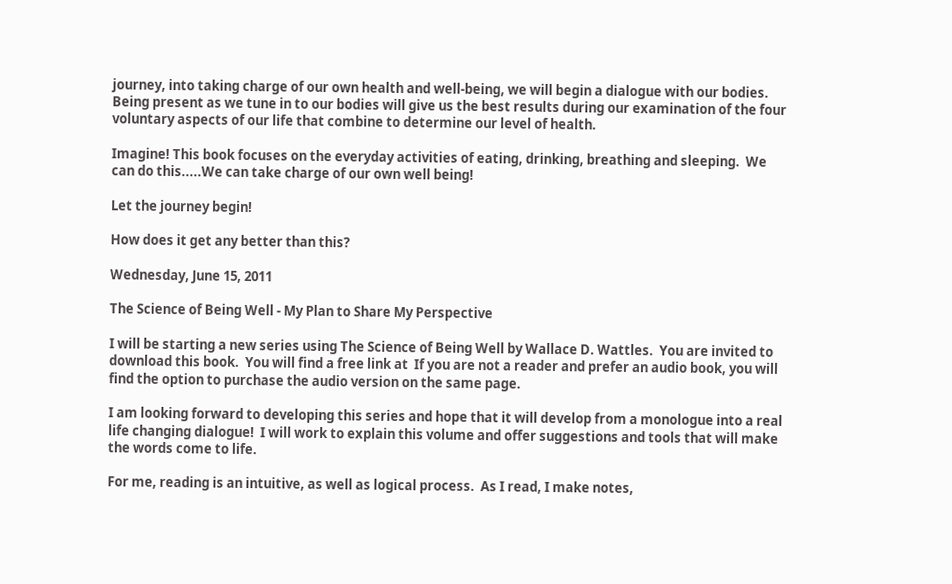journey, into taking charge of our own health and well-being, we will begin a dialogue with our bodies.  Being present as we tune in to our bodies will give us the best results during our examination of the four voluntary aspects of our life that combine to determine our level of health.

Imagine! This book focuses on the everyday activities of eating, drinking, breathing and sleeping.  We can do this.....We can take charge of our own well being!

Let the journey begin!

How does it get any better than this?

Wednesday, June 15, 2011

The Science of Being Well - My Plan to Share My Perspective

I will be starting a new series using The Science of Being Well by Wallace D. Wattles.  You are invited to download this book.  You will find a free link at  If you are not a reader and prefer an audio book, you will find the option to purchase the audio version on the same page.

I am looking forward to developing this series and hope that it will develop from a monologue into a real life changing dialogue!  I will work to explain this volume and offer suggestions and tools that will make the words come to life.

For me, reading is an intuitive, as well as logical process.  As I read, I make notes,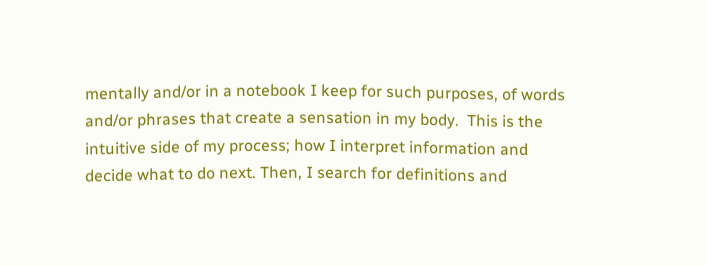mentally and/or in a notebook I keep for such purposes, of words and/or phrases that create a sensation in my body.  This is the intuitive side of my process; how I interpret information and decide what to do next. Then, I search for definitions and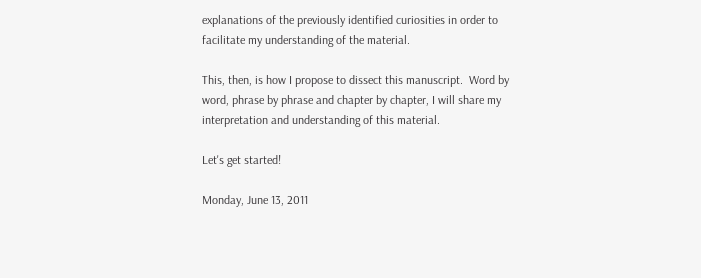explanations of the previously identified curiosities in order to facilitate my understanding of the material.

This, then, is how I propose to dissect this manuscript.  Word by word, phrase by phrase and chapter by chapter, I will share my interpretation and understanding of this material.

Let's get started!

Monday, June 13, 2011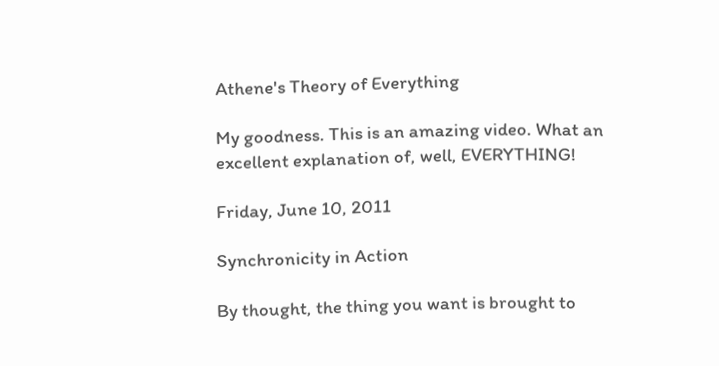Athene's Theory of Everything

My goodness. This is an amazing video. What an excellent explanation of, well, EVERYTHING!

Friday, June 10, 2011

Synchronicity in Action

By thought, the thing you want is brought to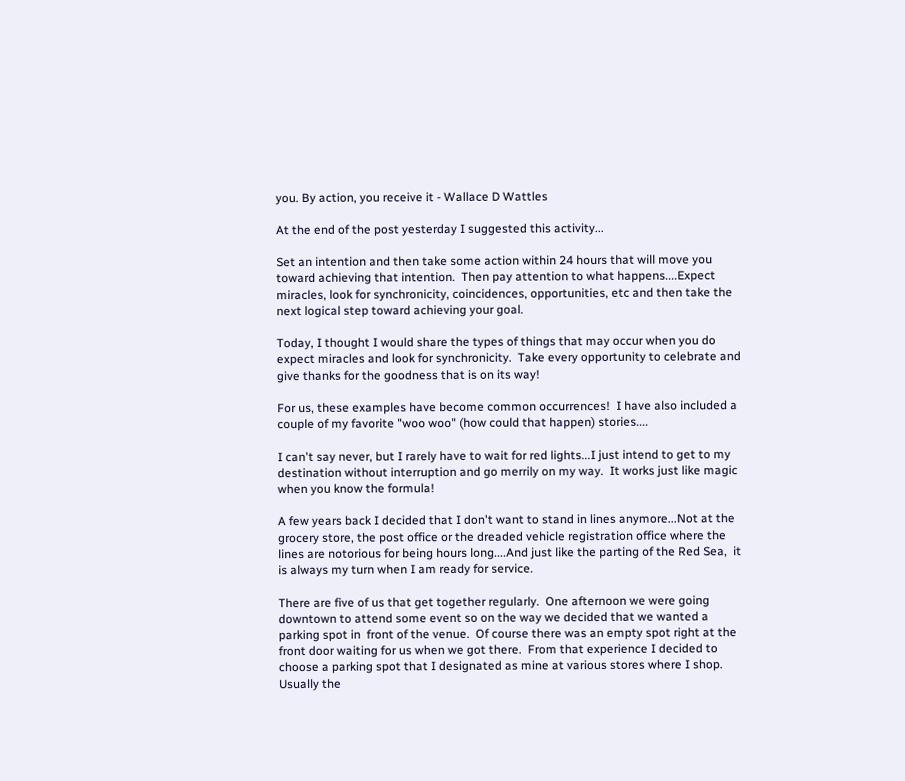you. By action, you receive it - Wallace D Wattles

At the end of the post yesterday I suggested this activity...

Set an intention and then take some action within 24 hours that will move you toward achieving that intention.  Then pay attention to what happens....Expect miracles, look for synchronicity, coincidences, opportunities, etc and then take the next logical step toward achieving your goal.

Today, I thought I would share the types of things that may occur when you do expect miracles and look for synchronicity.  Take every opportunity to celebrate and  give thanks for the goodness that is on its way!

For us, these examples have become common occurrences!  I have also included a couple of my favorite "woo woo" (how could that happen) stories....

I can't say never, but I rarely have to wait for red lights...I just intend to get to my destination without interruption and go merrily on my way.  It works just like magic when you know the formula!

A few years back I decided that I don't want to stand in lines anymore...Not at the grocery store, the post office or the dreaded vehicle registration office where the lines are notorious for being hours long....And just like the parting of the Red Sea,  it is always my turn when I am ready for service.

There are five of us that get together regularly.  One afternoon we were going downtown to attend some event so on the way we decided that we wanted a parking spot in  front of the venue.  Of course there was an empty spot right at the front door waiting for us when we got there.  From that experience I decided to choose a parking spot that I designated as mine at various stores where I shop.  Usually the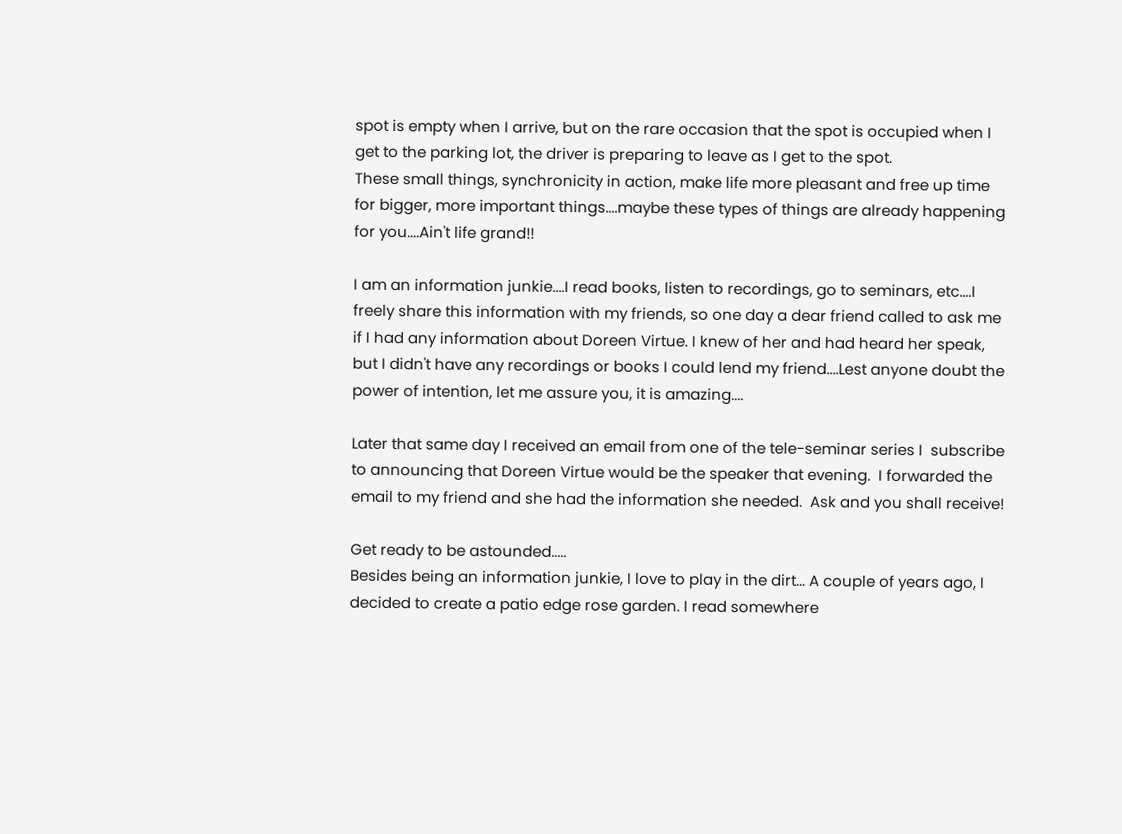spot is empty when I arrive, but on the rare occasion that the spot is occupied when I get to the parking lot, the driver is preparing to leave as I get to the spot.
These small things, synchronicity in action, make life more pleasant and free up time for bigger, more important things....maybe these types of things are already happening for you....Ain't life grand!!

I am an information junkie....I read books, listen to recordings, go to seminars, etc....I freely share this information with my friends, so one day a dear friend called to ask me if I had any information about Doreen Virtue. I knew of her and had heard her speak, but I didn't have any recordings or books I could lend my friend....Lest anyone doubt the power of intention, let me assure you, it is amazing....

Later that same day I received an email from one of the tele-seminar series I  subscribe to announcing that Doreen Virtue would be the speaker that evening.  I forwarded the email to my friend and she had the information she needed.  Ask and you shall receive!

Get ready to be astounded.....
Besides being an information junkie, I love to play in the dirt... A couple of years ago, I  decided to create a patio edge rose garden. I read somewhere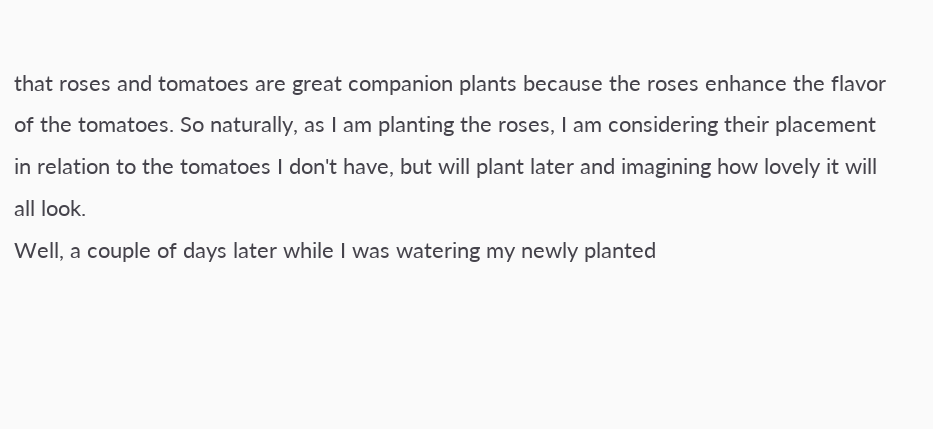that roses and tomatoes are great companion plants because the roses enhance the flavor of the tomatoes. So naturally, as I am planting the roses, I am considering their placement in relation to the tomatoes I don't have, but will plant later and imagining how lovely it will all look.
Well, a couple of days later while I was watering my newly planted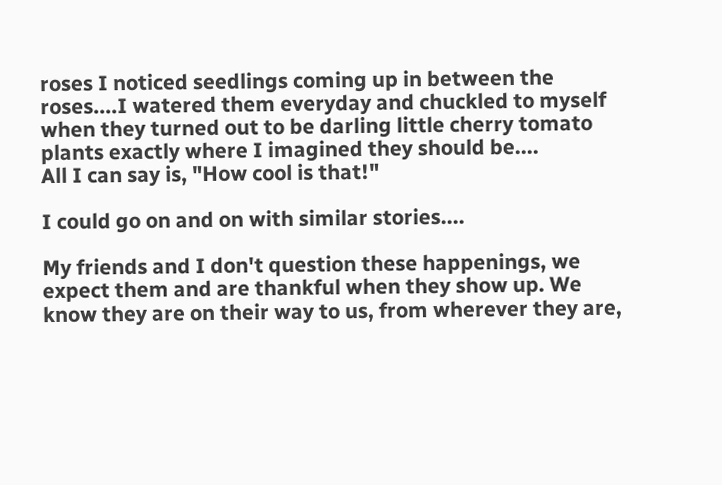roses I noticed seedlings coming up in between the roses....I watered them everyday and chuckled to myself when they turned out to be darling little cherry tomato plants exactly where I imagined they should be....
All I can say is, "How cool is that!"

I could go on and on with similar stories....

My friends and I don't question these happenings, we expect them and are thankful when they show up. We know they are on their way to us, from wherever they are,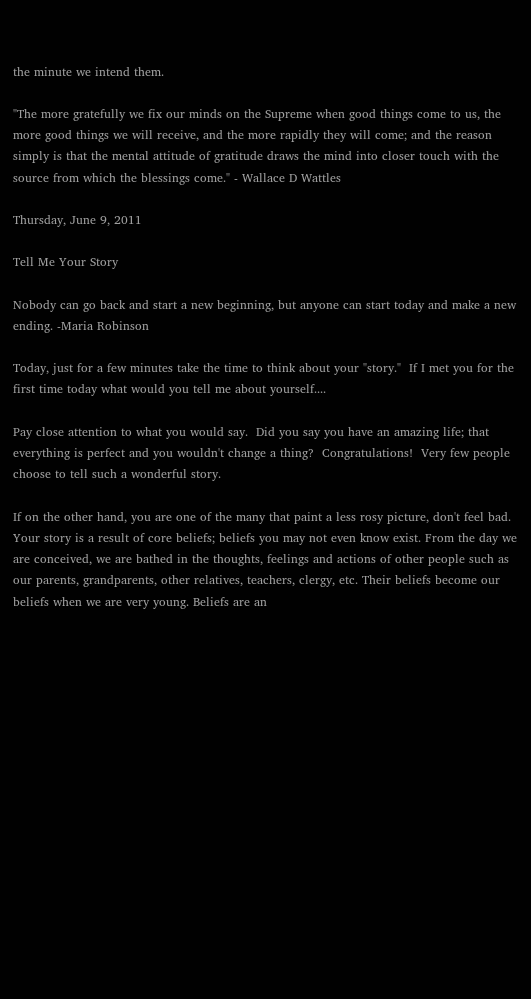the minute we intend them.

"The more gratefully we fix our minds on the Supreme when good things come to us, the more good things we will receive, and the more rapidly they will come; and the reason simply is that the mental attitude of gratitude draws the mind into closer touch with the source from which the blessings come." - Wallace D Wattles

Thursday, June 9, 2011

Tell Me Your Story

Nobody can go back and start a new beginning, but anyone can start today and make a new ending. -Maria Robinson

Today, just for a few minutes take the time to think about your "story."  If I met you for the first time today what would you tell me about yourself....

Pay close attention to what you would say.  Did you say you have an amazing life; that everything is perfect and you wouldn't change a thing?  Congratulations!  Very few people choose to tell such a wonderful story.

If on the other hand, you are one of the many that paint a less rosy picture, don't feel bad.  Your story is a result of core beliefs; beliefs you may not even know exist. From the day we are conceived, we are bathed in the thoughts, feelings and actions of other people such as our parents, grandparents, other relatives, teachers, clergy, etc. Their beliefs become our beliefs when we are very young. Beliefs are an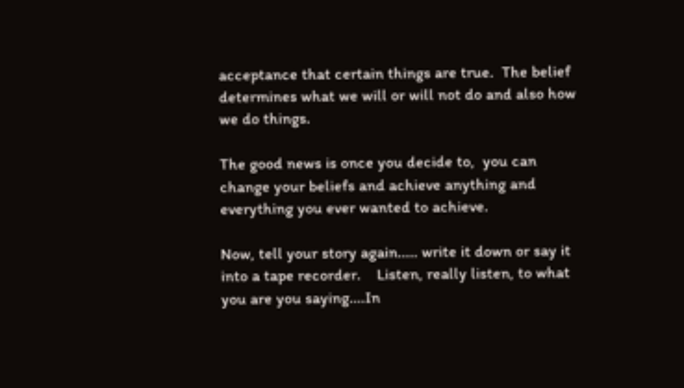acceptance that certain things are true.  The belief determines what we will or will not do and also how we do things.

The good news is once you decide to,  you can change your beliefs and achieve anything and everything you ever wanted to achieve.

Now, tell your story again..... write it down or say it into a tape recorder.    Listen, really listen, to what you are you saying....In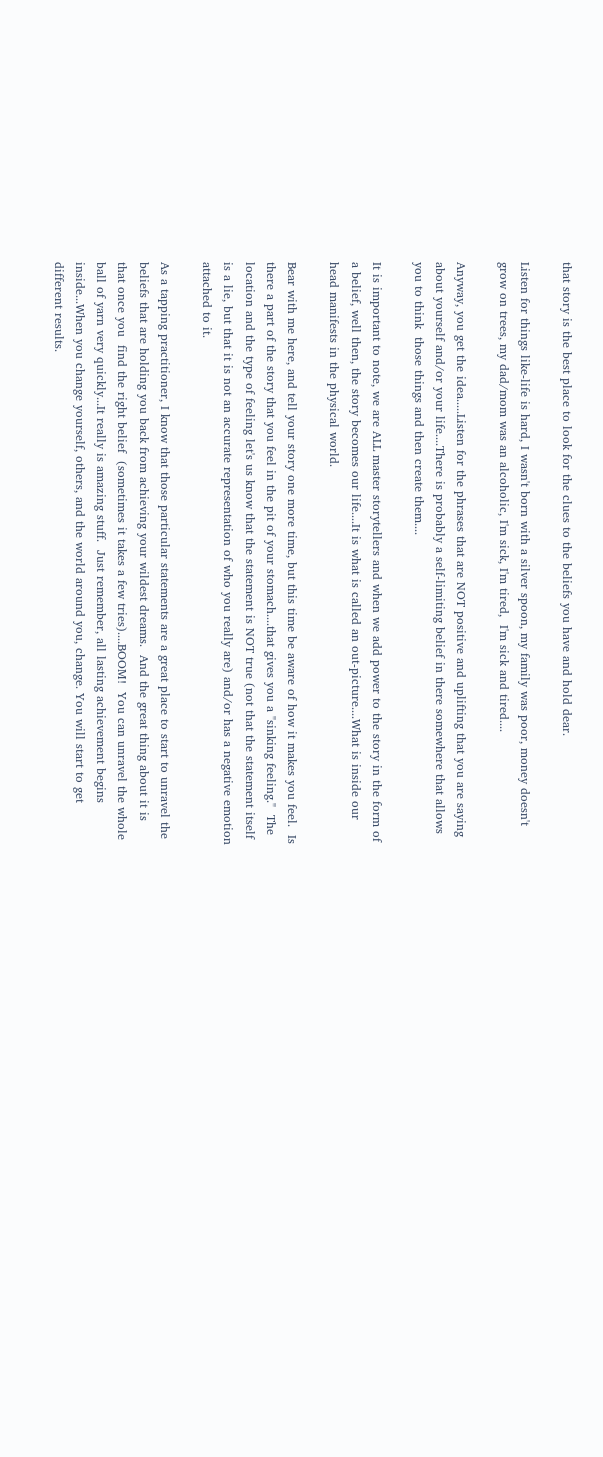that story is the best place to look for the clues to the beliefs you have and hold dear.

Listen for things like-life is hard, I wasn't born with a silver spoon, my family was poor, money doesn't grow on trees, my dad/mom was an alcoholic, I'm sick, I'm tired,  I'm sick and tired....

Anyway, you get the idea.....Listen for the phrases that are NOT positive and uplifting that you are saying about yourself and/or your life....There is probably a self-limiting belief in there somewhere that allows you to think  those things and then create them....

It is important to note, we are ALL master storytellers and when we add power to the story in the form of a belief, well then, the story becomes our life....It is what is called an out-picture....What is inside our head manifests in the physical world.

Bear with me here, and tell your story one more time, but this time be aware of how it makes you feel.  Is there a part of the story that you feel in the pit of your stomach....that gives you a "sinking feeling."  The location and the type of feeling let's us know that the statement is NOT true (not that the statement itself is a lie, but that it is not an accurate representation of who you really are) and/or has a negative emotion attached to it.

As a tapping practitioner, I know that those particular statements are a great place to start to unravel the beliefs that are holding you back from achieving your wildest dreams.  And the great thing about it is that once you  find the right belief  (sometimes it takes a few tries)....BOOM!  You can unravel the whole ball of yarn very quickly...It really is amazing stuff.  Just remember, all lasting achievement begins inside...When you change yourself, others, and the world around you, change. You will start to get different results.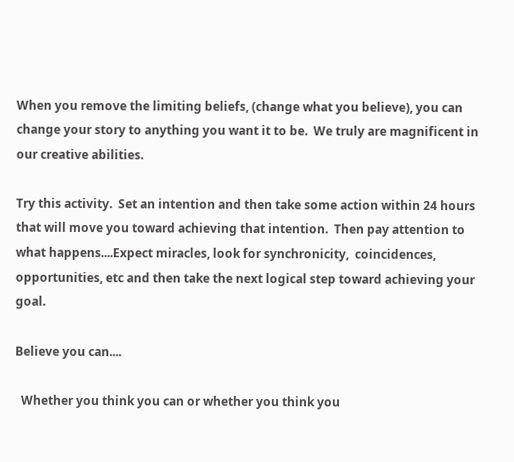When you remove the limiting beliefs, (change what you believe), you can change your story to anything you want it to be.  We truly are magnificent in our creative abilities.

Try this activity.  Set an intention and then take some action within 24 hours that will move you toward achieving that intention.  Then pay attention to what happens....Expect miracles, look for synchronicity,  coincidences, opportunities, etc and then take the next logical step toward achieving your goal.

Believe you can....

  Whether you think you can or whether you think you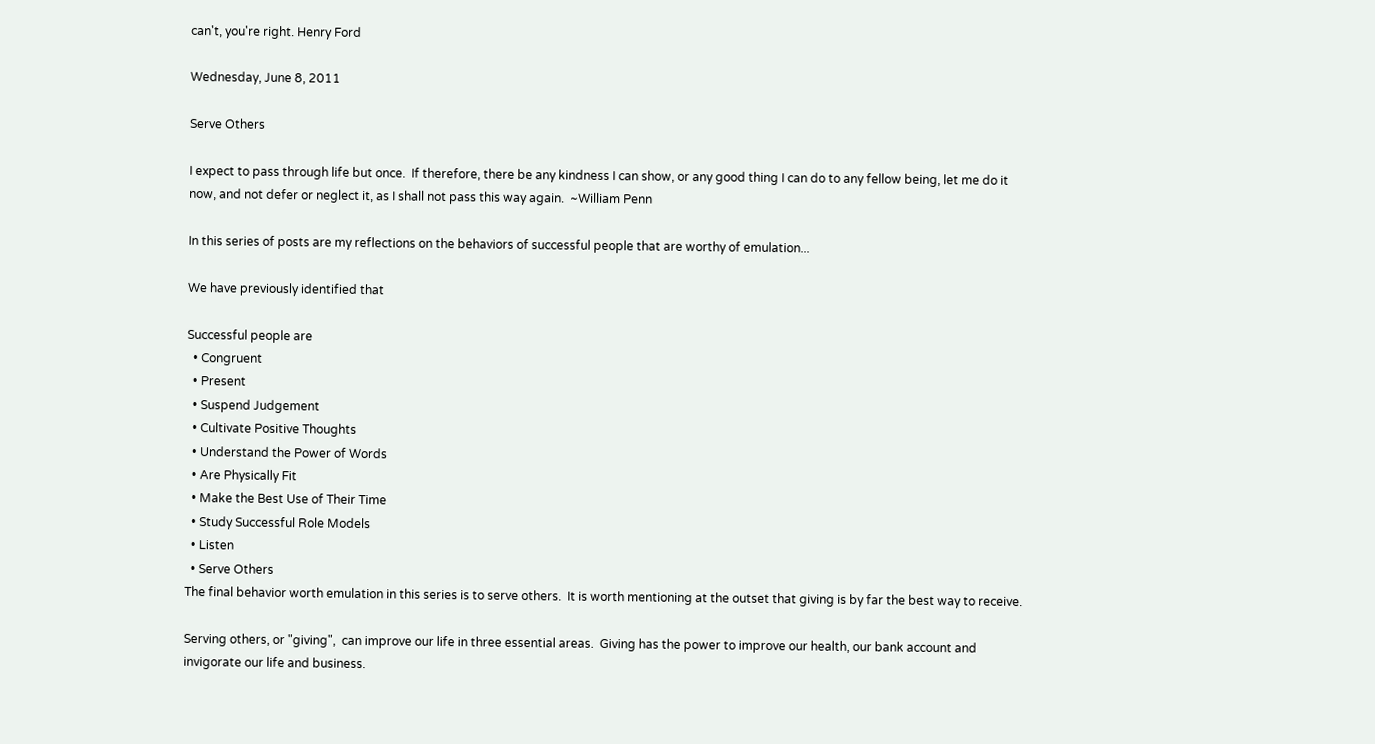can't, you're right. Henry Ford

Wednesday, June 8, 2011

Serve Others

I expect to pass through life but once.  If therefore, there be any kindness I can show, or any good thing I can do to any fellow being, let me do it now, and not defer or neglect it, as I shall not pass this way again.  ~William Penn

In this series of posts are my reflections on the behaviors of successful people that are worthy of emulation...

We have previously identified that

Successful people are
  • Congruent
  • Present
  • Suspend Judgement
  • Cultivate Positive Thoughts
  • Understand the Power of Words
  • Are Physically Fit
  • Make the Best Use of Their Time
  • Study Successful Role Models
  • Listen
  • Serve Others
The final behavior worth emulation in this series is to serve others.  It is worth mentioning at the outset that giving is by far the best way to receive.

Serving others, or "giving",  can improve our life in three essential areas.  Giving has the power to improve our health, our bank account and invigorate our life and business.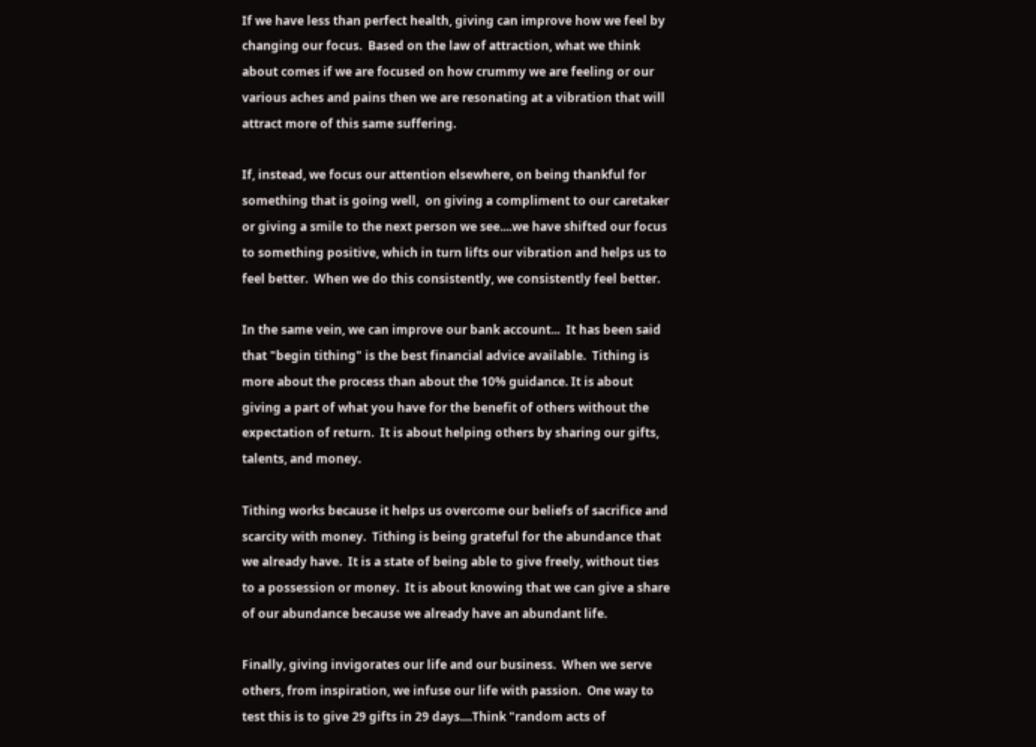If we have less than perfect health, giving can improve how we feel by changing our focus.  Based on the law of attraction, what we think about comes if we are focused on how crummy we are feeling or our various aches and pains then we are resonating at a vibration that will attract more of this same suffering.

If, instead, we focus our attention elsewhere, on being thankful for something that is going well,  on giving a compliment to our caretaker or giving a smile to the next person we see....we have shifted our focus to something positive, which in turn lifts our vibration and helps us to feel better.  When we do this consistently, we consistently feel better.

In the same vein, we can improve our bank account...  It has been said that "begin tithing" is the best financial advice available.  Tithing is more about the process than about the 10% guidance. It is about giving a part of what you have for the benefit of others without the expectation of return.  It is about helping others by sharing our gifts, talents, and money.

Tithing works because it helps us overcome our beliefs of sacrifice and scarcity with money.  Tithing is being grateful for the abundance that we already have.  It is a state of being able to give freely, without ties to a possession or money.  It is about knowing that we can give a share of our abundance because we already have an abundant life.

Finally, giving invigorates our life and our business.  When we serve others, from inspiration, we infuse our life with passion.  One way to test this is to give 29 gifts in 29 days....Think "random acts of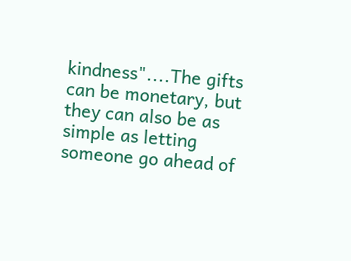kindness"....The gifts can be monetary, but they can also be as simple as letting someone go ahead of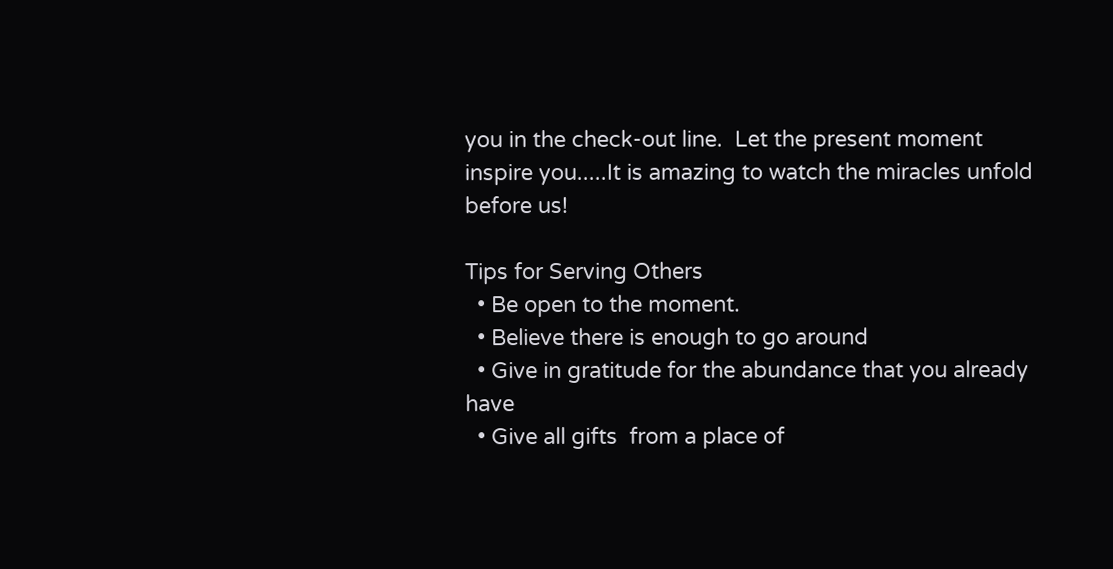you in the check-out line.  Let the present moment inspire you.....It is amazing to watch the miracles unfold before us!

Tips for Serving Others
  • Be open to the moment.
  • Believe there is enough to go around
  • Give in gratitude for the abundance that you already have
  • Give all gifts  from a place of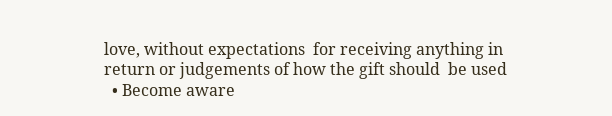love, without expectations  for receiving anything in return or judgements of how the gift should  be used
  • Become aware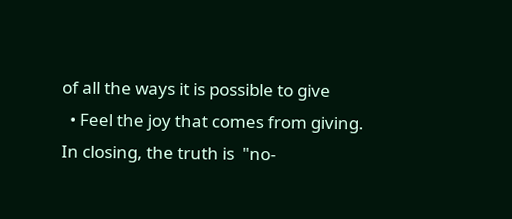of all the ways it is possible to give
  • Feel the joy that comes from giving.
In closing, the truth is  "no-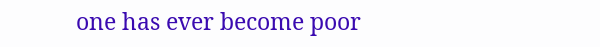one has ever become poor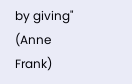by giving" (Anne Frank)